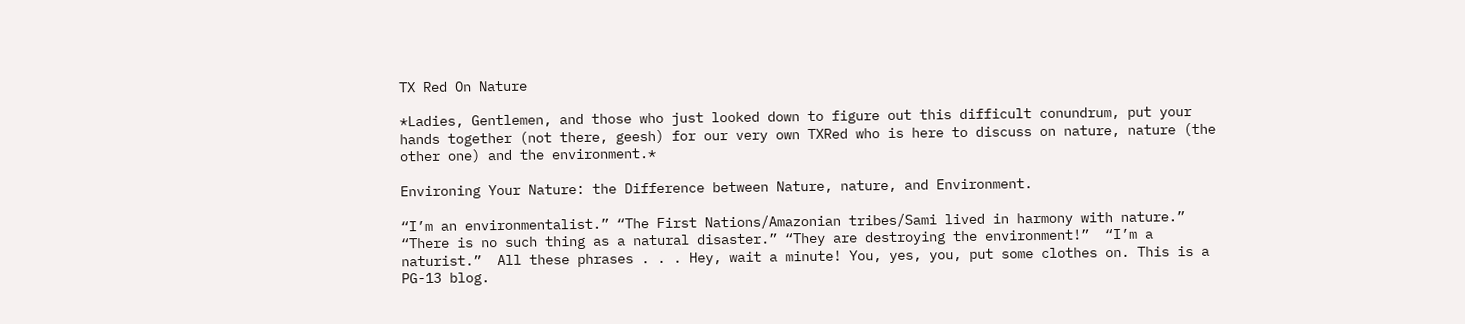TX Red On Nature

*Ladies, Gentlemen, and those who just looked down to figure out this difficult conundrum, put your hands together (not there, geesh) for our very own TXRed who is here to discuss on nature, nature (the other one) and the environment.*

Environing Your Nature: the Difference between Nature, nature, and Environment.

“I’m an environmentalist.” “The First Nations/Amazonian tribes/Sami lived in harmony with nature.” “There is no such thing as a natural disaster.” “They are destroying the environment!”  “I’m a naturist.”  All these phrases . . . Hey, wait a minute! You, yes, you, put some clothes on. This is a PG-13 blog.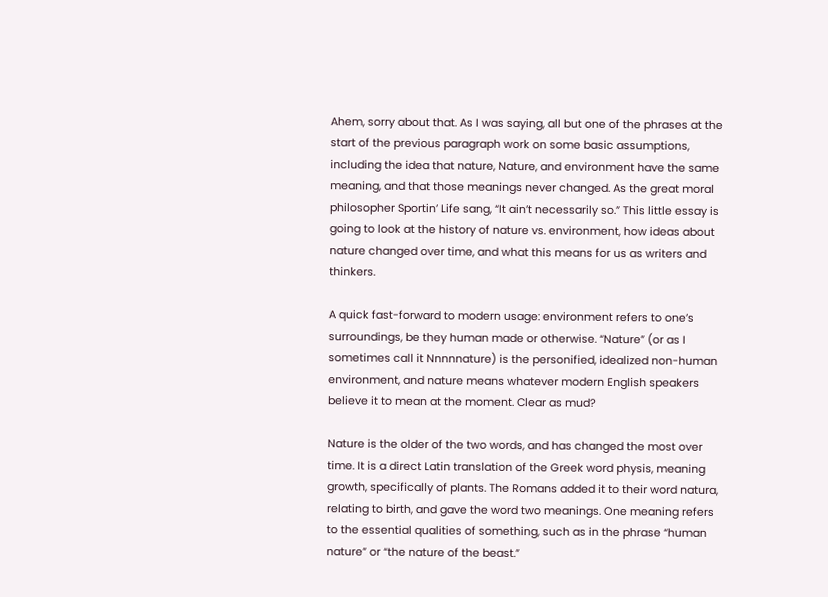Ahem, sorry about that. As I was saying, all but one of the phrases at the start of the previous paragraph work on some basic assumptions, including the idea that nature, Nature, and environment have the same meaning, and that those meanings never changed. As the great moral philosopher Sportin’ Life sang, “It ain’t necessarily so.” This little essay is going to look at the history of nature vs. environment, how ideas about nature changed over time, and what this means for us as writers and thinkers.

A quick fast-forward to modern usage: environment refers to one’s surroundings, be they human made or otherwise. “Nature” (or as I sometimes call it Nnnnnature) is the personified, idealized non-human environment, and nature means whatever modern English speakers believe it to mean at the moment. Clear as mud?

Nature is the older of the two words, and has changed the most over time. It is a direct Latin translation of the Greek word physis, meaning growth, specifically of plants. The Romans added it to their word natura, relating to birth, and gave the word two meanings. One meaning refers to the essential qualities of something, such as in the phrase “human nature” or “the nature of the beast.”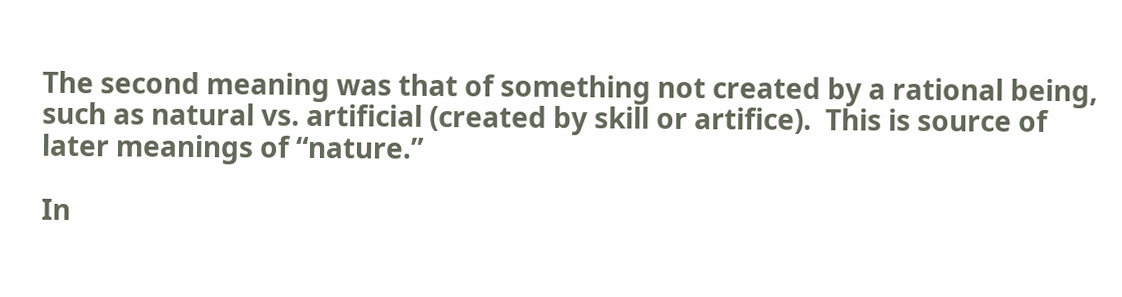The second meaning was that of something not created by a rational being, such as natural vs. artificial (created by skill or artifice).  This is source of later meanings of “nature.”

In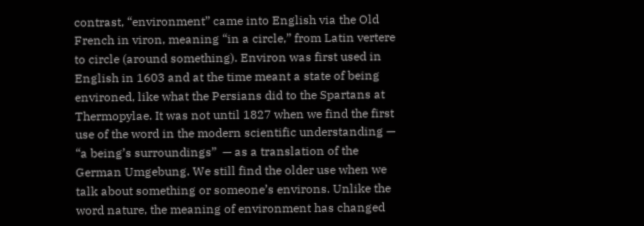contrast, “environment” came into English via the Old French in viron, meaning “in a circle,” from Latin vertere to circle (around something). Environ was first used in English in 1603 and at the time meant a state of being environed, like what the Persians did to the Spartans at Thermopylae. It was not until 1827 when we find the first use of the word in the modern scientific understanding — “a being’s surroundings”  — as a translation of the German Umgebung. We still find the older use when we talk about something or someone’s environs. Unlike the word nature, the meaning of environment has changed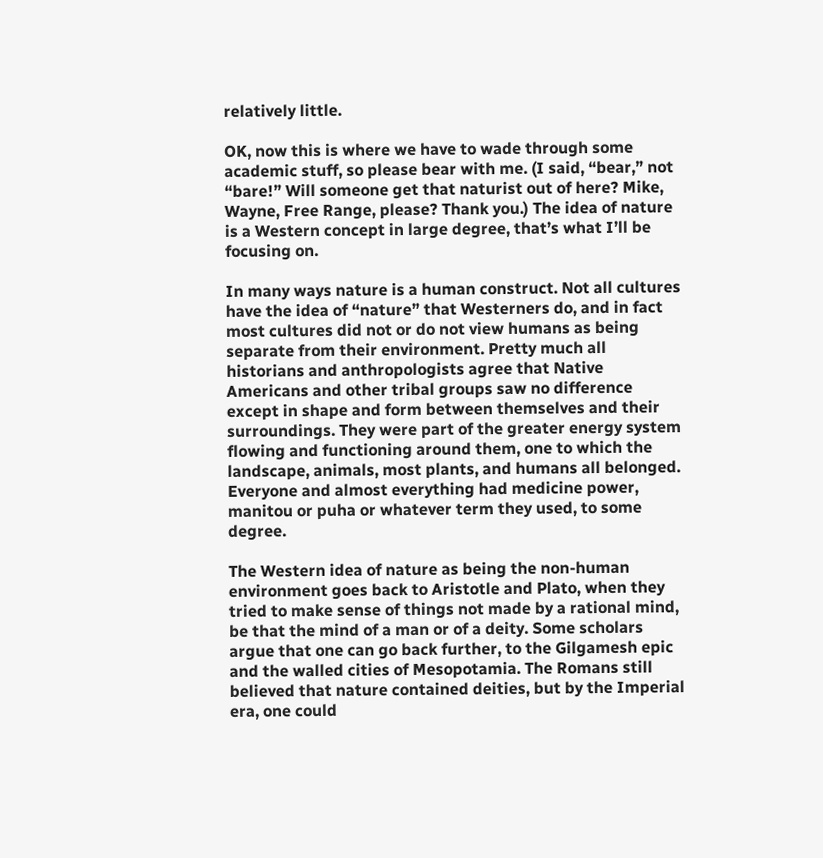relatively little.

OK, now this is where we have to wade through some academic stuff, so please bear with me. (I said, “bear,” not “bare!” Will someone get that naturist out of here? Mike, Wayne, Free Range, please? Thank you.) The idea of nature is a Western concept in large degree, that’s what I’ll be focusing on.

In many ways nature is a human construct. Not all cultures have the idea of “nature” that Westerners do, and in fact most cultures did not or do not view humans as being separate from their environment. Pretty much all historians and anthropologists agree that Native Americans and other tribal groups saw no difference except in shape and form between themselves and their surroundings. They were part of the greater energy system flowing and functioning around them, one to which the landscape, animals, most plants, and humans all belonged. Everyone and almost everything had medicine power, manitou or puha or whatever term they used, to some degree.

The Western idea of nature as being the non-human environment goes back to Aristotle and Plato, when they tried to make sense of things not made by a rational mind, be that the mind of a man or of a deity. Some scholars argue that one can go back further, to the Gilgamesh epic and the walled cities of Mesopotamia. The Romans still believed that nature contained deities, but by the Imperial era, one could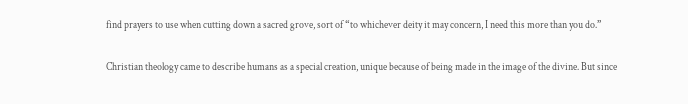find prayers to use when cutting down a sacred grove, sort of “to whichever deity it may concern, I need this more than you do.”

Christian theology came to describe humans as a special creation, unique because of being made in the image of the divine. But since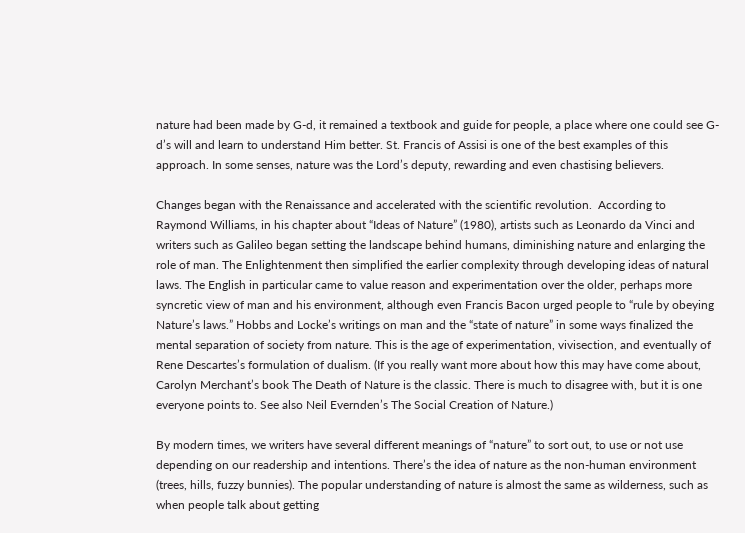nature had been made by G-d, it remained a textbook and guide for people, a place where one could see G-d’s will and learn to understand Him better. St. Francis of Assisi is one of the best examples of this approach. In some senses, nature was the Lord’s deputy, rewarding and even chastising believers.

Changes began with the Renaissance and accelerated with the scientific revolution.  According to Raymond Williams, in his chapter about “Ideas of Nature” (1980), artists such as Leonardo da Vinci and writers such as Galileo began setting the landscape behind humans, diminishing nature and enlarging the role of man. The Enlightenment then simplified the earlier complexity through developing ideas of natural laws. The English in particular came to value reason and experimentation over the older, perhaps more syncretic view of man and his environment, although even Francis Bacon urged people to “rule by obeying Nature’s laws.” Hobbs and Locke’s writings on man and the “state of nature” in some ways finalized the mental separation of society from nature. This is the age of experimentation, vivisection, and eventually of Rene Descartes’s formulation of dualism. (If you really want more about how this may have come about, Carolyn Merchant’s book The Death of Nature is the classic. There is much to disagree with, but it is one everyone points to. See also Neil Evernden’s The Social Creation of Nature.)

By modern times, we writers have several different meanings of “nature” to sort out, to use or not use depending on our readership and intentions. There’s the idea of nature as the non-human environment (trees, hills, fuzzy bunnies). The popular understanding of nature is almost the same as wilderness, such as when people talk about getting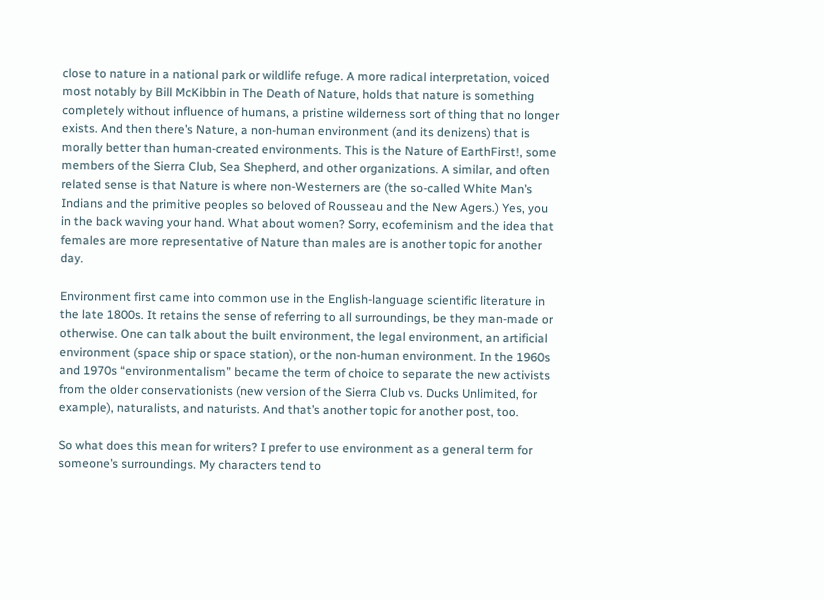close to nature in a national park or wildlife refuge. A more radical interpretation, voiced most notably by Bill McKibbin in The Death of Nature, holds that nature is something completely without influence of humans, a pristine wilderness sort of thing that no longer exists. And then there’s Nature, a non-human environment (and its denizens) that is morally better than human-created environments. This is the Nature of EarthFirst!, some members of the Sierra Club, Sea Shepherd, and other organizations. A similar, and often related sense is that Nature is where non-Westerners are (the so-called White Man’s Indians and the primitive peoples so beloved of Rousseau and the New Agers.) Yes, you in the back waving your hand. What about women? Sorry, ecofeminism and the idea that females are more representative of Nature than males are is another topic for another day.

Environment first came into common use in the English-language scientific literature in the late 1800s. It retains the sense of referring to all surroundings, be they man-made or otherwise. One can talk about the built environment, the legal environment, an artificial environment (space ship or space station), or the non-human environment. In the 1960s and 1970s “environmentalism” became the term of choice to separate the new activists from the older conservationists (new version of the Sierra Club vs. Ducks Unlimited, for example), naturalists, and naturists. And that’s another topic for another post, too.

So what does this mean for writers? I prefer to use environment as a general term for someone’s surroundings. My characters tend to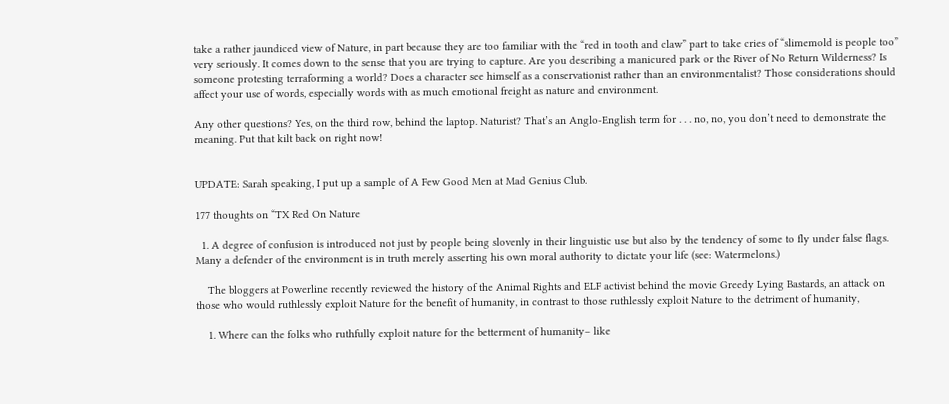take a rather jaundiced view of Nature, in part because they are too familiar with the “red in tooth and claw” part to take cries of “slimemold is people too” very seriously. It comes down to the sense that you are trying to capture. Are you describing a manicured park or the River of No Return Wilderness? Is someone protesting terraforming a world? Does a character see himself as a conservationist rather than an environmentalist? Those considerations should affect your use of words, especially words with as much emotional freight as nature and environment.

Any other questions? Yes, on the third row, behind the laptop. Naturist? That’s an Anglo-English term for . . . no, no, you don’t need to demonstrate the meaning. Put that kilt back on right now!


UPDATE: Sarah speaking, I put up a sample of A Few Good Men at Mad Genius Club.

177 thoughts on “TX Red On Nature

  1. A degree of confusion is introduced not just by people being slovenly in their linguistic use but also by the tendency of some to fly under false flags. Many a defender of the environment is in truth merely asserting his own moral authority to dictate your life (see: Watermelons.)

    The bloggers at Powerline recently reviewed the history of the Animal Rights and ELF activist behind the movie Greedy Lying Bastards, an attack on those who would ruthlessly exploit Nature for the benefit of humanity, in contrast to those ruthlessly exploit Nature to the detriment of humanity,

    1. Where can the folks who ruthfully exploit nature for the betterment of humanity– like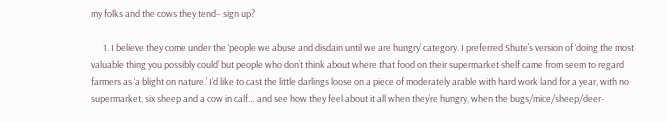my folks and the cows they tend– sign up?

      1. I believe they come under the ‘people we abuse and disdain until we are hungry’ category. I preferred Shute’s version of ‘doing the most valuable thing you possibly could’ but people who don’t think about where that food on their supermarket shelf came from seem to regard farmers as ‘a blight on nature.’ I’d like to cast the little darlings loose on a piece of moderately arable with hard work land for a year, with no supermarket, six sheep and a cow in calf… and see how they feel about it all when they’re hungry, when the bugs/mice/sheep/deer-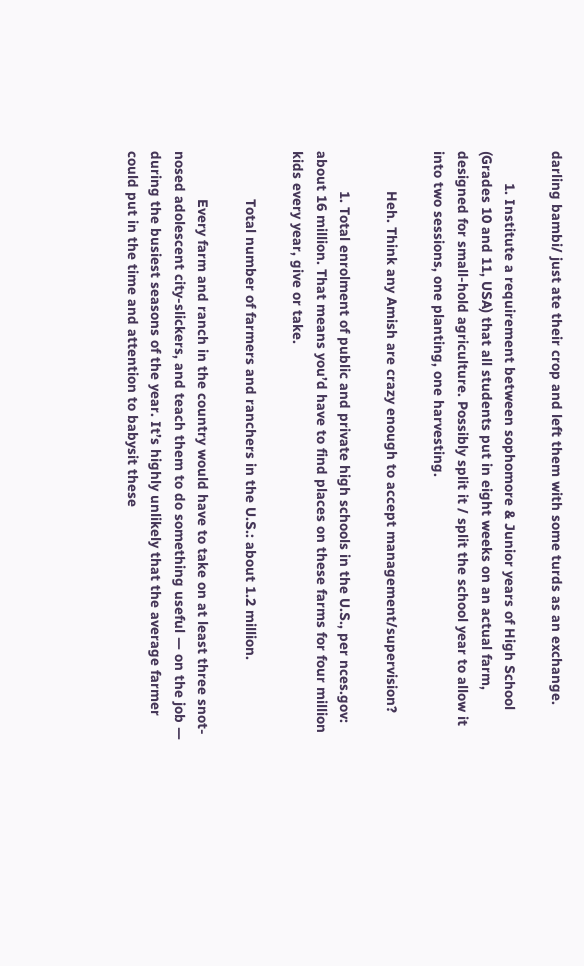darling bambi/ just ate their crop and left them with some turds as an exchange.

        1. Institute a requirement between sophomore & Junior years of High School (Grades 10 and 11, USA) that all students put in eight weeks on an actual farm, designed for small-hold agriculture. Possibly split it / split the school year to allow it into two sessions, one planting, one harvesting.

          Heh. Think any Amish are crazy enough to accept management/supervision?

          1. Total enrolment of public and private high schools in the U.S., per nces.gov: about 16 million. That means you’d have to find places on these farms for four million kids every year, give or take.

            Total number of farmers and ranchers in the U.S.: about 1.2 million.

            Every farm and ranch in the country would have to take on at least three snot-nosed adolescent city-slickers, and teach them to do something useful — on the job — during the busiest seasons of the year. It’s highly unlikely that the average farmer could put in the time and attention to babysit these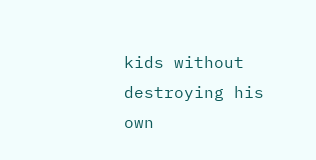kids without destroying his own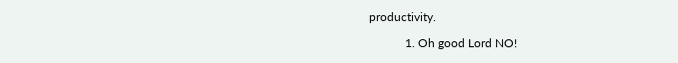productivity.

            1. Oh good Lord NO!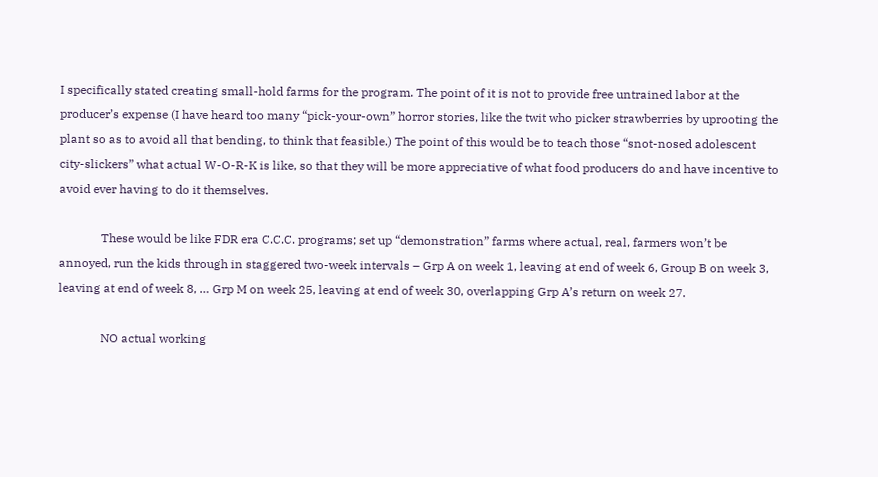I specifically stated creating small-hold farms for the program. The point of it is not to provide free untrained labor at the producer’s expense (I have heard too many “pick-your-own” horror stories, like the twit who picker strawberries by uprooting the plant so as to avoid all that bending, to think that feasible.) The point of this would be to teach those “snot-nosed adolescent city-slickers” what actual W-O-R-K is like, so that they will be more appreciative of what food producers do and have incentive to avoid ever having to do it themselves.

              These would be like FDR era C.C.C. programs; set up “demonstration” farms where actual, real, farmers won’t be annoyed, run the kids through in staggered two-week intervals – Grp A on week 1, leaving at end of week 6, Group B on week 3, leaving at end of week 8, … Grp M on week 25, leaving at end of week 30, overlapping Grp A’s return on week 27.

              NO actual working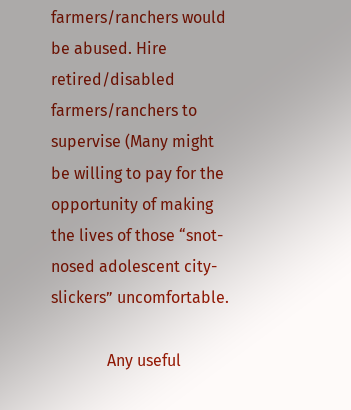farmers/ranchers would be abused. Hire retired/disabled farmers/ranchers to supervise (Many might be willing to pay for the opportunity of making the lives of those “snot-nosed adolescent city-slickers” uncomfortable.

              Any useful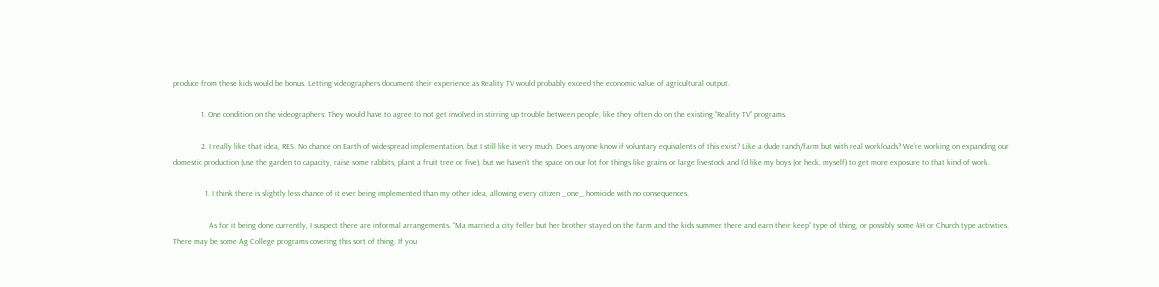produce from these kids would be bonus. Letting videographers document their experience as Reality TV would probably exceed the economic value of agricultural output.

              1. One condition on the videographers: They would have to agree to not get involved in stirring up trouble between people, like they often do on the existing “Reality TV” programs.

              2. I really like that idea, RES. No chance on Earth of widespread implementation, but I still like it very much. Does anyone know if voluntary equivalents of this exist? Like a dude ranch/farm but with real workloads? We’re working on expanding our domestic production (use the garden to capacity, raise some rabbits, plant a fruit tree or five), but we haven’t the space on our lot for things like grains or large livestock and I’d like my boys (or heck, myself) to get more exposure to that kind of work.

                1. I think there is slightly less chance of it ever being implemented than my other idea, allowing every citizen _one_ homicide with no consequences.

                  As for it being done currently, I suspect there are informal arrangements. “Ma married a city feller but her brother stayed on the farm and the kids summer there and earn their keep” type of thing, or possibly some 4H or Church type activities. There may be some Ag College programs covering this sort of thing. If you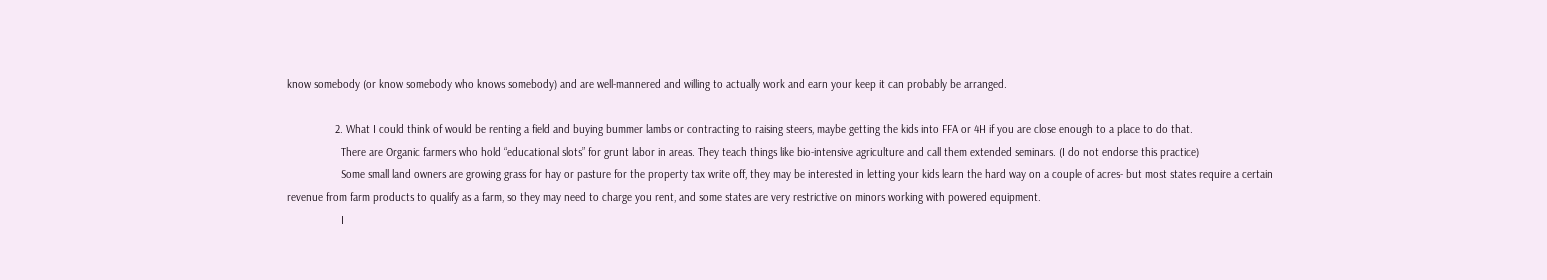know somebody (or know somebody who knows somebody) and are well-mannered and willing to actually work and earn your keep it can probably be arranged.

                2. What I could think of would be renting a field and buying bummer lambs or contracting to raising steers, maybe getting the kids into FFA or 4H if you are close enough to a place to do that.
                  There are Organic farmers who hold “educational slots” for grunt labor in areas. They teach things like bio-intensive agriculture and call them extended seminars. (I do not endorse this practice)
                  Some small land owners are growing grass for hay or pasture for the property tax write off, they may be interested in letting your kids learn the hard way on a couple of acres- but most states require a certain revenue from farm products to qualify as a farm, so they may need to charge you rent, and some states are very restrictive on minors working with powered equipment.
                  I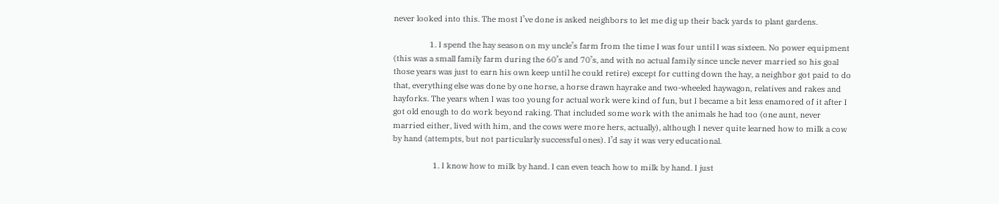never looked into this. The most I’ve done is asked neighbors to let me dig up their back yards to plant gardens.

                  1. I spend the hay season on my uncle’s farm from the time I was four until I was sixteen. No power equipment (this was a small family farm during the 60’s and 70’s, and with no actual family since uncle never married so his goal those years was just to earn his own keep until he could retire) except for cutting down the hay, a neighbor got paid to do that, everything else was done by one horse, a horse drawn hayrake and two-wheeled haywagon, relatives and rakes and hayforks. The years when I was too young for actual work were kind of fun, but I became a bit less enamored of it after I got old enough to do work beyond raking. That included some work with the animals he had too (one aunt, never married either, lived with him, and the cows were more hers, actually), although I never quite learned how to milk a cow by hand (attempts, but not particularly successful ones). I’d say it was very educational.

                    1. I know how to milk by hand. I can even teach how to milk by hand. I just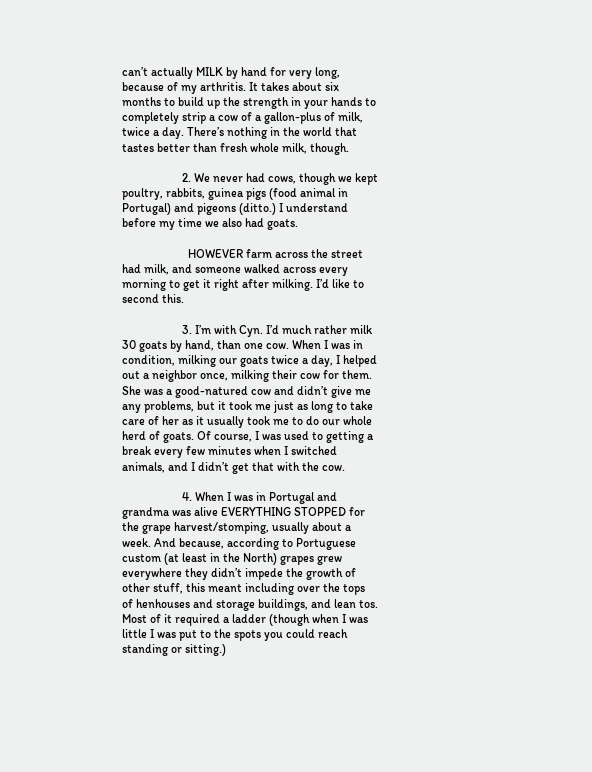can’t actually MILK by hand for very long, because of my arthritis. It takes about six months to build up the strength in your hands to completely strip a cow of a gallon-plus of milk, twice a day. There’s nothing in the world that tastes better than fresh whole milk, though.

                    2. We never had cows, though we kept poultry, rabbits, guinea pigs (food animal in Portugal) and pigeons (ditto.) I understand before my time we also had goats.

                      HOWEVER farm across the street had milk, and someone walked across every morning to get it right after milking. I’d like to second this.

                    3. I’m with Cyn. I’d much rather milk 30 goats by hand, than one cow. When I was in condition, milking our goats twice a day, I helped out a neighbor once, milking their cow for them. She was a good-natured cow and didn’t give me any problems, but it took me just as long to take care of her as it usually took me to do our whole herd of goats. Of course, I was used to getting a break every few minutes when I switched animals, and I didn’t get that with the cow.

                    4. When I was in Portugal and grandma was alive EVERYTHING STOPPED for the grape harvest/stomping, usually about a week. And because, according to Portuguese custom (at least in the North) grapes grew everywhere they didn’t impede the growth of other stuff, this meant including over the tops of henhouses and storage buildings, and lean tos. Most of it required a ladder (though when I was little I was put to the spots you could reach standing or sitting.)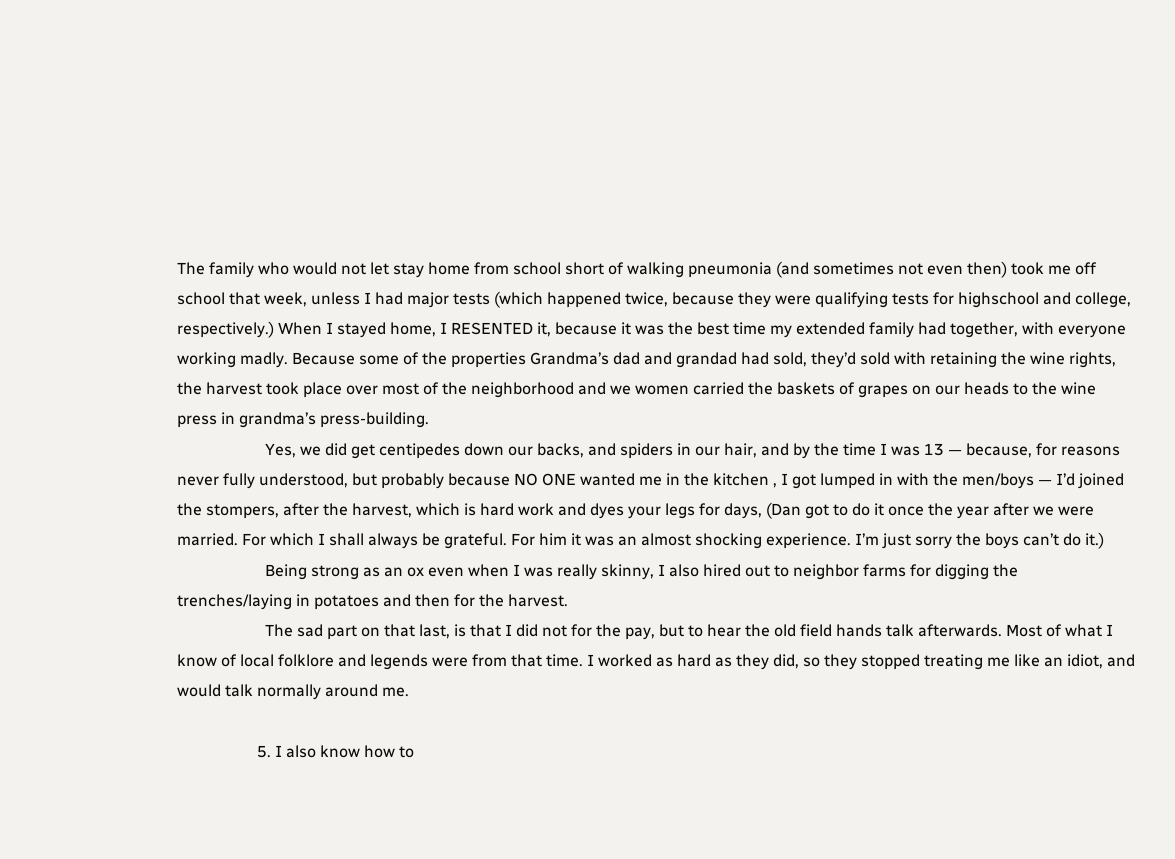The family who would not let stay home from school short of walking pneumonia (and sometimes not even then) took me off school that week, unless I had major tests (which happened twice, because they were qualifying tests for highschool and college, respectively.) When I stayed home, I RESENTED it, because it was the best time my extended family had together, with everyone working madly. Because some of the properties Grandma’s dad and grandad had sold, they’d sold with retaining the wine rights, the harvest took place over most of the neighborhood and we women carried the baskets of grapes on our heads to the wine press in grandma’s press-building.
                      Yes, we did get centipedes down our backs, and spiders in our hair, and by the time I was 13 — because, for reasons never fully understood, but probably because NO ONE wanted me in the kitchen , I got lumped in with the men/boys — I’d joined the stompers, after the harvest, which is hard work and dyes your legs for days, (Dan got to do it once the year after we were married. For which I shall always be grateful. For him it was an almost shocking experience. I’m just sorry the boys can’t do it.)
                      Being strong as an ox even when I was really skinny, I also hired out to neighbor farms for digging the trenches/laying in potatoes and then for the harvest.
                      The sad part on that last, is that I did not for the pay, but to hear the old field hands talk afterwards. Most of what I know of local folklore and legends were from that time. I worked as hard as they did, so they stopped treating me like an idiot, and would talk normally around me.

                    5. I also know how to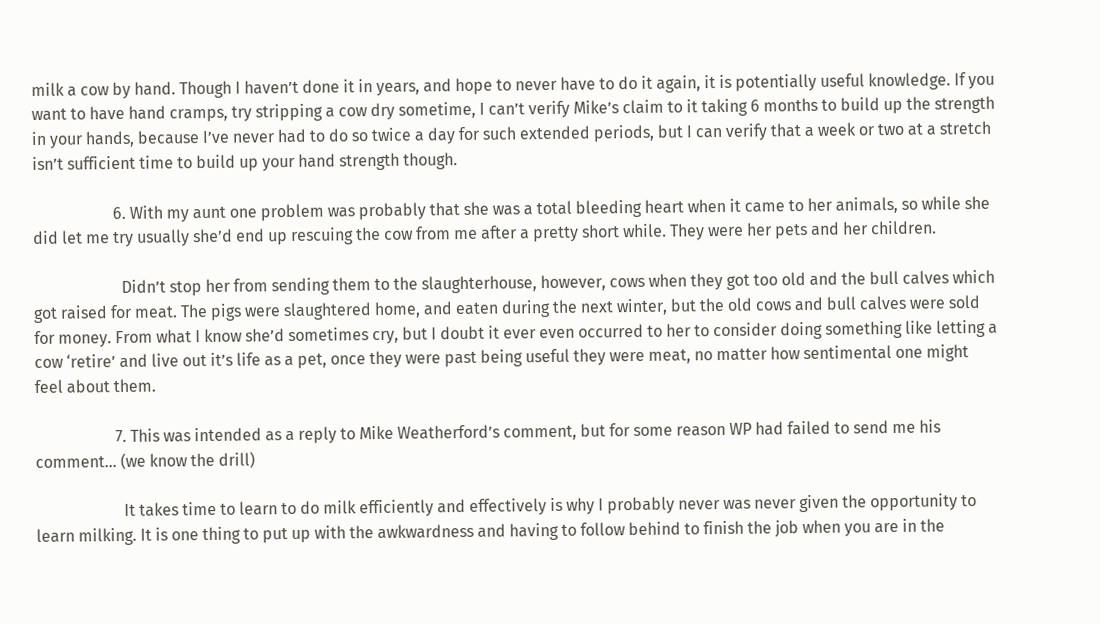milk a cow by hand. Though I haven’t done it in years, and hope to never have to do it again, it is potentially useful knowledge. If you want to have hand cramps, try stripping a cow dry sometime, I can’t verify Mike’s claim to it taking 6 months to build up the strength in your hands, because I’ve never had to do so twice a day for such extended periods, but I can verify that a week or two at a stretch isn’t sufficient time to build up your hand strength though.

                    6. With my aunt one problem was probably that she was a total bleeding heart when it came to her animals, so while she did let me try usually she’d end up rescuing the cow from me after a pretty short while. They were her pets and her children.

                      Didn’t stop her from sending them to the slaughterhouse, however, cows when they got too old and the bull calves which got raised for meat. The pigs were slaughtered home, and eaten during the next winter, but the old cows and bull calves were sold for money. From what I know she’d sometimes cry, but I doubt it ever even occurred to her to consider doing something like letting a cow ‘retire’ and live out it’s life as a pet, once they were past being useful they were meat, no matter how sentimental one might feel about them.

                    7. This was intended as a reply to Mike Weatherford’s comment, but for some reason WP had failed to send me his comment… (we know the drill)

                      It takes time to learn to do milk efficiently and effectively is why I probably never was never given the opportunity to learn milking. It is one thing to put up with the awkwardness and having to follow behind to finish the job when you are in the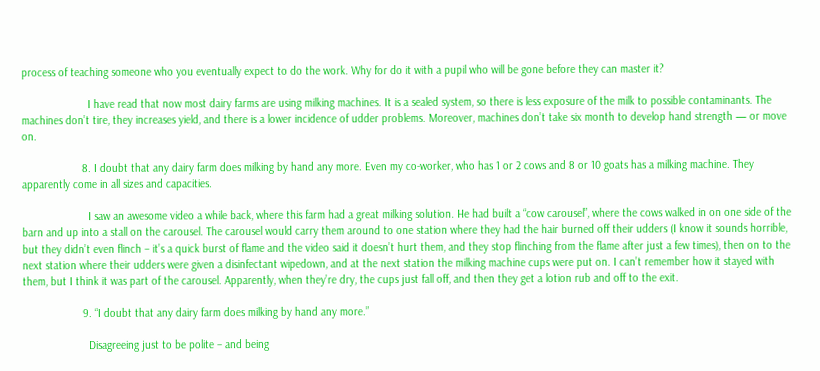process of teaching someone who you eventually expect to do the work. Why for do it with a pupil who will be gone before they can master it?

                      I have read that now most dairy farms are using milking machines. It is a sealed system, so there is less exposure of the milk to possible contaminants. The machines don’t tire, they increases yield, and there is a lower incidence of udder problems. Moreover, machines don’t take six month to develop hand strength — or move on.

                    8. I doubt that any dairy farm does milking by hand any more. Even my co-worker, who has 1 or 2 cows and 8 or 10 goats has a milking machine. They apparently come in all sizes and capacities.

                      I saw an awesome video a while back, where this farm had a great milking solution. He had built a “cow carousel”, where the cows walked in on one side of the barn and up into a stall on the carousel. The carousel would carry them around to one station where they had the hair burned off their udders (I know it sounds horrible, but they didn’t even flinch – it’s a quick burst of flame and the video said it doesn’t hurt them, and they stop flinching from the flame after just a few times), then on to the next station where their udders were given a disinfectant wipedown, and at the next station the milking machine cups were put on. I can’t remember how it stayed with them, but I think it was part of the carousel. Apparently, when they’re dry, the cups just fall off, and then they get a lotion rub and off to the exit.

                    9. “I doubt that any dairy farm does milking by hand any more.”

                      Disagreeing just to be polite – and being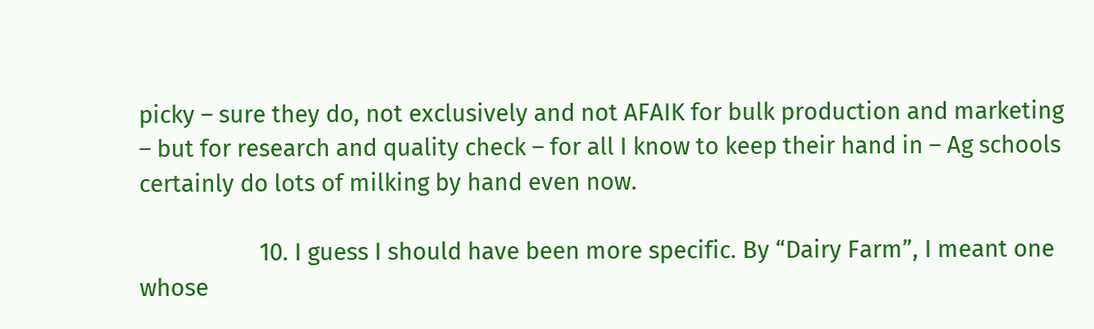picky – sure they do, not exclusively and not AFAIK for bulk production and marketing – but for research and quality check – for all I know to keep their hand in – Ag schools certainly do lots of milking by hand even now.

                    10. I guess I should have been more specific. By “Dairy Farm”, I meant one whose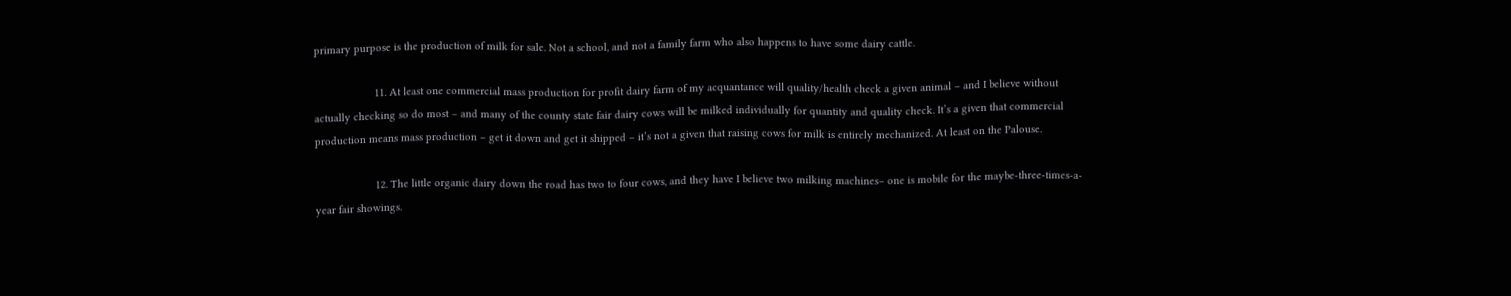primary purpose is the production of milk for sale. Not a school, and not a family farm who also happens to have some dairy cattle.

                    11. At least one commercial mass production for profit dairy farm of my acquantance will quality/health check a given animal – and I believe without actually checking so do most – and many of the county state fair dairy cows will be milked individually for quantity and quality check. It’s a given that commercial production means mass production – get it down and get it shipped – it’s not a given that raising cows for milk is entirely mechanized. At least on the Palouse.

                    12. The little organic dairy down the road has two to four cows, and they have I believe two milking machines– one is mobile for the maybe-three-times-a-year fair showings.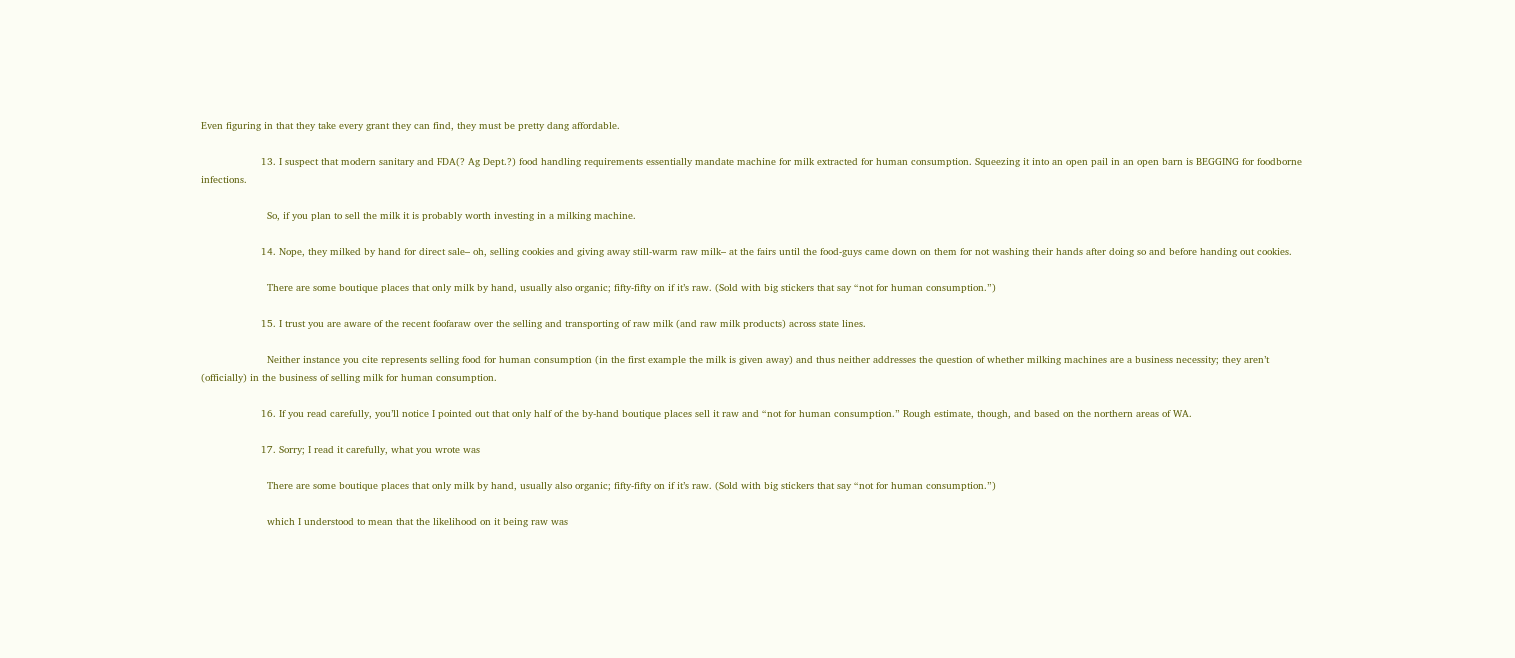Even figuring in that they take every grant they can find, they must be pretty dang affordable.

                    13. I suspect that modern sanitary and FDA(? Ag Dept.?) food handling requirements essentially mandate machine for milk extracted for human consumption. Squeezing it into an open pail in an open barn is BEGGING for foodborne infections.

                      So, if you plan to sell the milk it is probably worth investing in a milking machine.

                    14. Nope, they milked by hand for direct sale– oh, selling cookies and giving away still-warm raw milk– at the fairs until the food-guys came down on them for not washing their hands after doing so and before handing out cookies.

                      There are some boutique places that only milk by hand, usually also organic; fifty-fifty on if it’s raw. (Sold with big stickers that say “not for human consumption.”)

                    15. I trust you are aware of the recent foofaraw over the selling and transporting of raw milk (and raw milk products) across state lines.

                      Neither instance you cite represents selling food for human consumption (in the first example the milk is given away) and thus neither addresses the question of whether milking machines are a business necessity; they aren’t (officially) in the business of selling milk for human consumption.

                    16. If you read carefully, you’ll notice I pointed out that only half of the by-hand boutique places sell it raw and “not for human consumption.” Rough estimate, though, and based on the northern areas of WA.

                    17. Sorry; I read it carefully, what you wrote was

                      There are some boutique places that only milk by hand, usually also organic; fifty-fifty on if it’s raw. (Sold with big stickers that say “not for human consumption.”)

                      which I understood to mean that the likelihood on it being raw was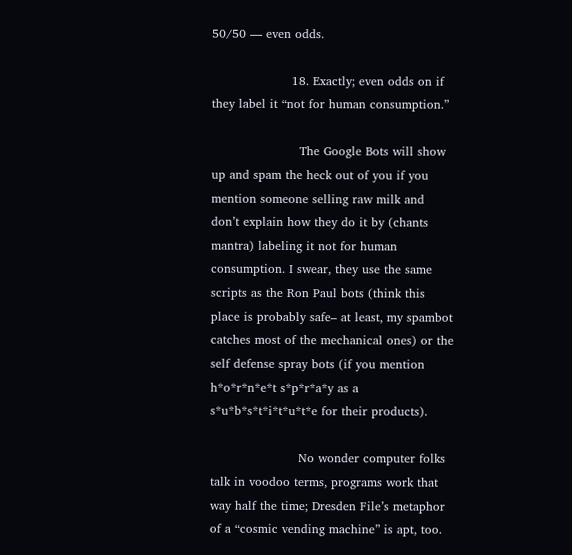50/50 — even odds.

                    18. Exactly; even odds on if they label it “not for human consumption.”

                      The Google Bots will show up and spam the heck out of you if you mention someone selling raw milk and don’t explain how they do it by (chants mantra) labeling it not for human consumption. I swear, they use the same scripts as the Ron Paul bots (think this place is probably safe– at least, my spambot catches most of the mechanical ones) or the self defense spray bots (if you mention h*o*r*n*e*t s*p*r*a*y as a s*u*b*s*t*i*t*u*t*e for their products).

                      No wonder computer folks talk in voodoo terms, programs work that way half the time; Dresden File’s metaphor of a “cosmic vending machine” is apt, too.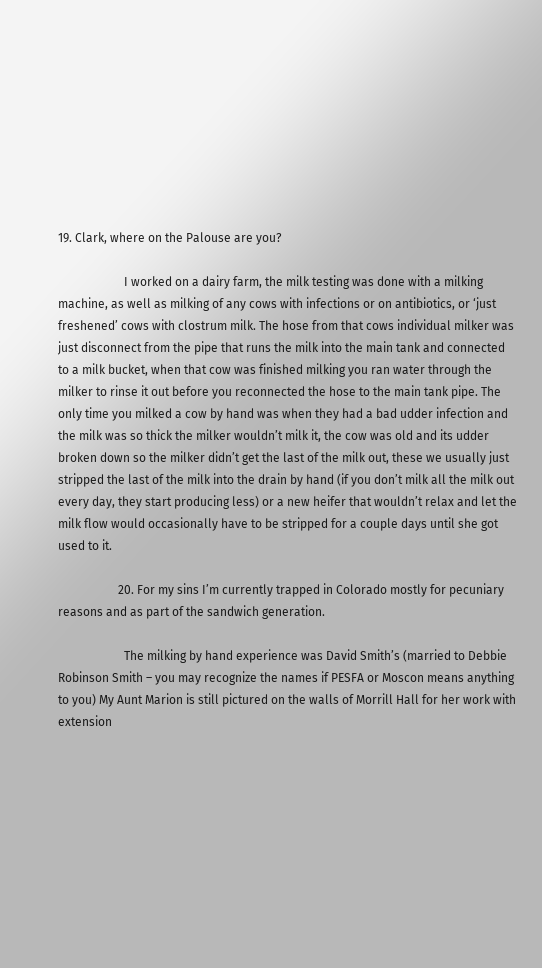19. Clark, where on the Palouse are you?

                      I worked on a dairy farm, the milk testing was done with a milking machine, as well as milking of any cows with infections or on antibiotics, or ‘just freshened’ cows with clostrum milk. The hose from that cows individual milker was just disconnect from the pipe that runs the milk into the main tank and connected to a milk bucket, when that cow was finished milking you ran water through the milker to rinse it out before you reconnected the hose to the main tank pipe. The only time you milked a cow by hand was when they had a bad udder infection and the milk was so thick the milker wouldn’t milk it, the cow was old and its udder broken down so the milker didn’t get the last of the milk out, these we usually just stripped the last of the milk into the drain by hand (if you don’t milk all the milk out every day, they start producing less) or a new heifer that wouldn’t relax and let the milk flow would occasionally have to be stripped for a couple days until she got used to it.

                    20. For my sins I’m currently trapped in Colorado mostly for pecuniary reasons and as part of the sandwich generation.

                      The milking by hand experience was David Smith’s (married to Debbie Robinson Smith – you may recognize the names if PESFA or Moscon means anything to you) My Aunt Marion is still pictured on the walls of Morrill Hall for her work with extension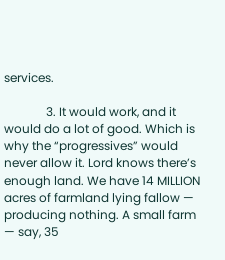services.

              3. It would work, and it would do a lot of good. Which is why the “progressives” would never allow it. Lord knows there’s enough land. We have 14 MILLION acres of farmland lying fallow — producing nothing. A small farm — say, 35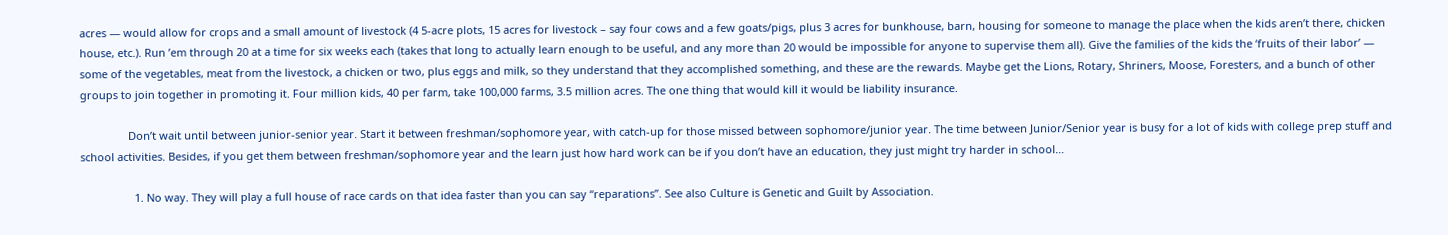acres — would allow for crops and a small amount of livestock (4 5-acre plots, 15 acres for livestock – say four cows and a few goats/pigs, plus 3 acres for bunkhouse, barn, housing for someone to manage the place when the kids aren’t there, chicken house, etc.). Run ’em through 20 at a time for six weeks each (takes that long to actually learn enough to be useful, and any more than 20 would be impossible for anyone to supervise them all). Give the families of the kids the ‘fruits of their labor’ — some of the vegetables, meat from the livestock, a chicken or two, plus eggs and milk, so they understand that they accomplished something, and these are the rewards. Maybe get the Lions, Rotary, Shriners, Moose, Foresters, and a bunch of other groups to join together in promoting it. Four million kids, 40 per farm, take 100,000 farms, 3.5 million acres. The one thing that would kill it would be liability insurance.

                Don’t wait until between junior-senior year. Start it between freshman/sophomore year, with catch-up for those missed between sophomore/junior year. The time between Junior/Senior year is busy for a lot of kids with college prep stuff and school activities. Besides, if you get them between freshman/sophomore year and the learn just how hard work can be if you don’t have an education, they just might try harder in school…

                  1. No way. They will play a full house of race cards on that idea faster than you can say “reparations”. See also Culture is Genetic and Guilt by Association.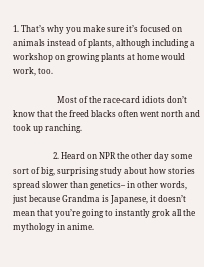1. That’s why you make sure it’s focused on animals instead of plants, although including a workshop on growing plants at home would work, too.

                      Most of the race-card idiots don’t know that the freed blacks often went north and took up ranching.

                    2. Heard on NPR the other day some sort of big, surprising study about how stories spread slower than genetics– in other words, just because Grandma is Japanese, it doesn’t mean that you’re going to instantly grok all the mythology in anime.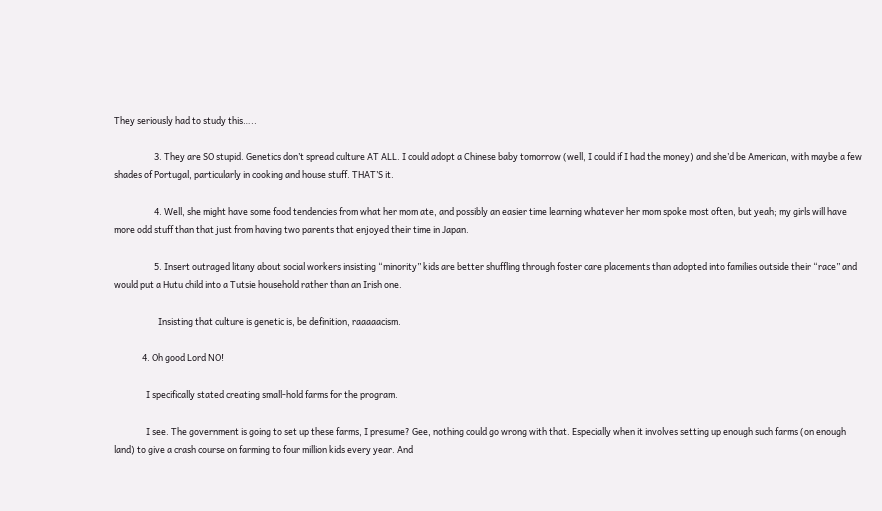They seriously had to study this…..

                    3. They are SO stupid. Genetics don’t spread culture AT ALL. I could adopt a Chinese baby tomorrow (well, I could if I had the money) and she’d be American, with maybe a few shades of Portugal, particularly in cooking and house stuff. THAT’S it.

                    4. Well, she might have some food tendencies from what her mom ate, and possibly an easier time learning whatever her mom spoke most often, but yeah; my girls will have more odd stuff than that just from having two parents that enjoyed their time in Japan.

                    5. Insert outraged litany about social workers insisting “minority” kids are better shuffling through foster care placements than adopted into families outside their “race” and would put a Hutu child into a Tutsie household rather than an Irish one.

                      Insisting that culture is genetic is, be definition, raaaaacism.

              4. Oh good Lord NO!

                I specifically stated creating small-hold farms for the program.

                I see. The government is going to set up these farms, I presume? Gee, nothing could go wrong with that. Especially when it involves setting up enough such farms (on enough land) to give a crash course on farming to four million kids every year. And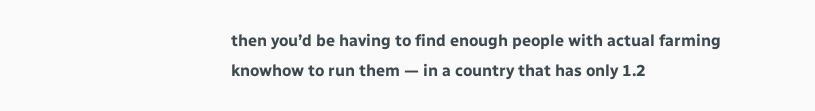then you’d be having to find enough people with actual farming knowhow to run them — in a country that has only 1.2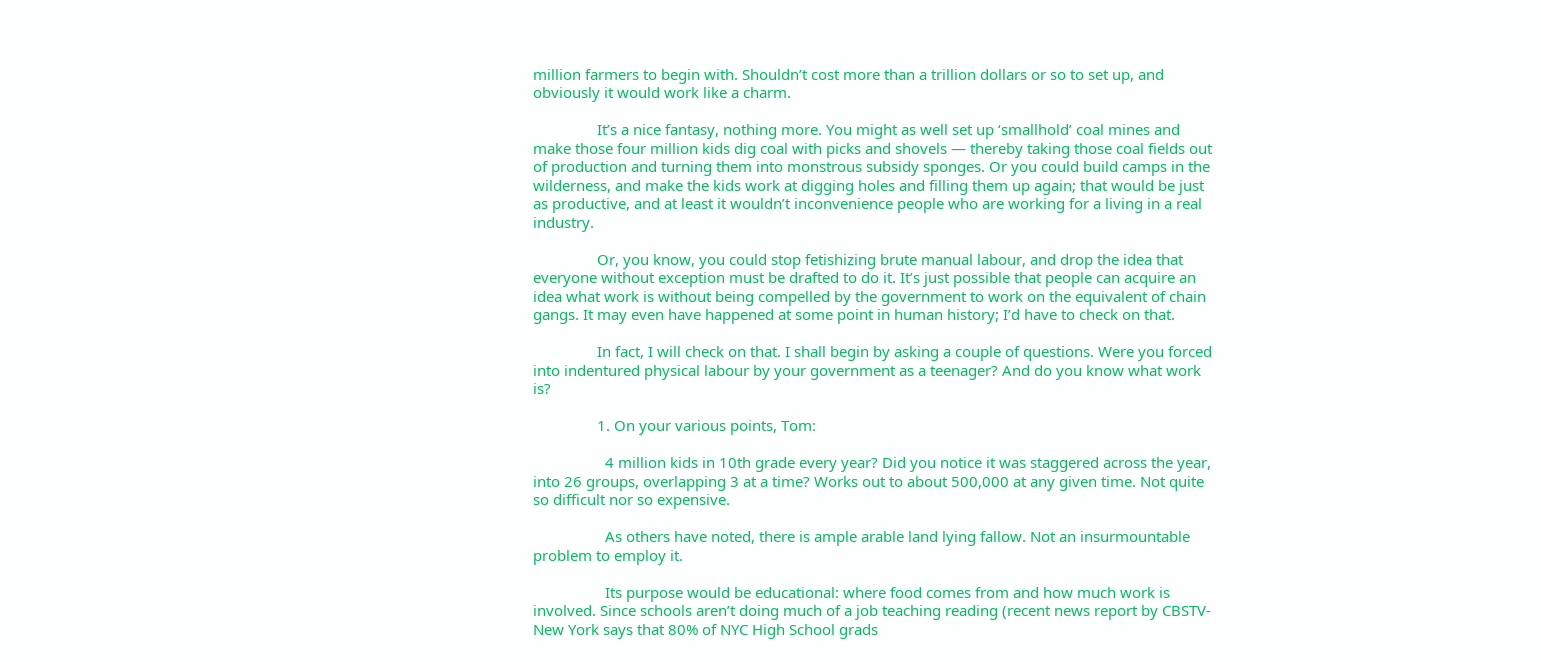million farmers to begin with. Shouldn’t cost more than a trillion dollars or so to set up, and obviously it would work like a charm.

                It’s a nice fantasy, nothing more. You might as well set up ‘smallhold’ coal mines and make those four million kids dig coal with picks and shovels — thereby taking those coal fields out of production and turning them into monstrous subsidy sponges. Or you could build camps in the wilderness, and make the kids work at digging holes and filling them up again; that would be just as productive, and at least it wouldn’t inconvenience people who are working for a living in a real industry.

                Or, you know, you could stop fetishizing brute manual labour, and drop the idea that everyone without exception must be drafted to do it. It’s just possible that people can acquire an idea what work is without being compelled by the government to work on the equivalent of chain gangs. It may even have happened at some point in human history; I’d have to check on that.

                In fact, I will check on that. I shall begin by asking a couple of questions. Were you forced into indentured physical labour by your government as a teenager? And do you know what work is?

                1. On your various points, Tom:

                  4 million kids in 10th grade every year? Did you notice it was staggered across the year, into 26 groups, overlapping 3 at a time? Works out to about 500,000 at any given time. Not quite so difficult nor so expensive.

                  As others have noted, there is ample arable land lying fallow. Not an insurmountable problem to employ it.

                  Its purpose would be educational: where food comes from and how much work is involved. Since schools aren’t doing much of a job teaching reading (recent news report by CBSTV-New York says that 80% of NYC High School grads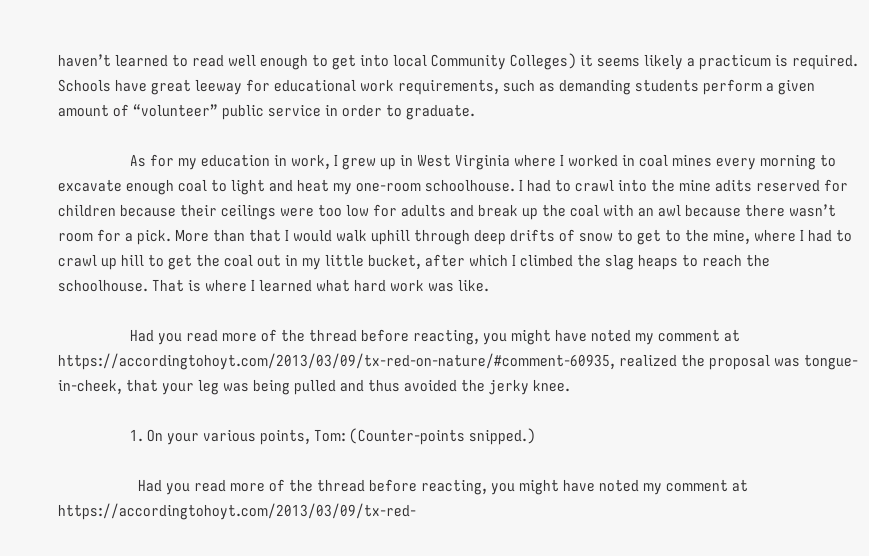haven’t learned to read well enough to get into local Community Colleges) it seems likely a practicum is required. Schools have great leeway for educational work requirements, such as demanding students perform a given amount of “volunteer” public service in order to graduate.

                  As for my education in work, I grew up in West Virginia where I worked in coal mines every morning to excavate enough coal to light and heat my one-room schoolhouse. I had to crawl into the mine adits reserved for children because their ceilings were too low for adults and break up the coal with an awl because there wasn’t room for a pick. More than that I would walk uphill through deep drifts of snow to get to the mine, where I had to crawl up hill to get the coal out in my little bucket, after which I climbed the slag heaps to reach the schoolhouse. That is where I learned what hard work was like.

                  Had you read more of the thread before reacting, you might have noted my comment at https://accordingtohoyt.com/2013/03/09/tx-red-on-nature/#comment-60935, realized the proposal was tongue-in-cheek, that your leg was being pulled and thus avoided the jerky knee.

                  1. On your various points, Tom: (Counter-points snipped.)

                    Had you read more of the thread before reacting, you might have noted my comment at https://accordingtohoyt.com/2013/03/09/tx-red-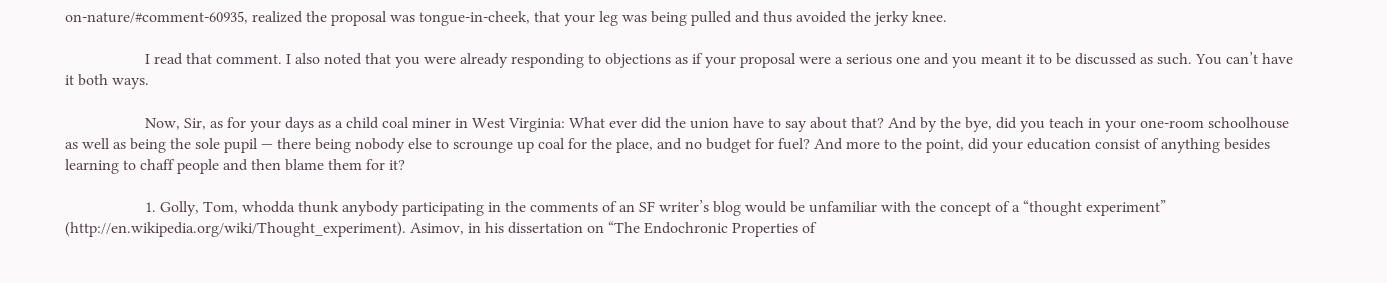on-nature/#comment-60935, realized the proposal was tongue-in-cheek, that your leg was being pulled and thus avoided the jerky knee.

                    I read that comment. I also noted that you were already responding to objections as if your proposal were a serious one and you meant it to be discussed as such. You can’t have it both ways.

                    Now, Sir, as for your days as a child coal miner in West Virginia: What ever did the union have to say about that? And by the bye, did you teach in your one-room schoolhouse as well as being the sole pupil — there being nobody else to scrounge up coal for the place, and no budget for fuel? And more to the point, did your education consist of anything besides learning to chaff people and then blame them for it?

                    1. Golly, Tom, whodda thunk anybody participating in the comments of an SF writer’s blog would be unfamiliar with the concept of a “thought experiment” (http://en.wikipedia.org/wiki/Thought_experiment). Asimov, in his dissertation on “The Endochronic Properties of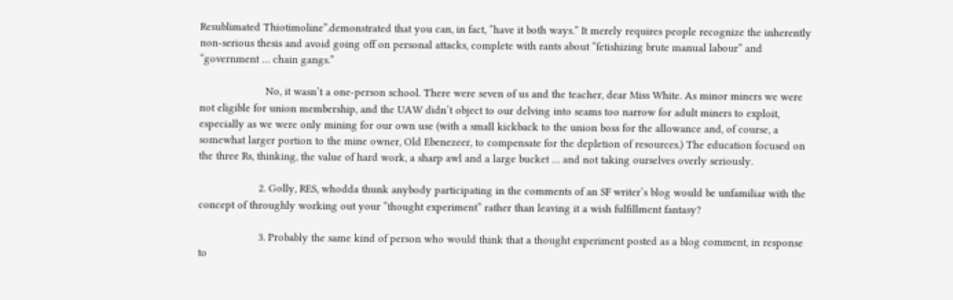Resublimated Thiotimoline”.demonstrated that you can, in fact, “have it both ways.” It merely requires people recognize the inherently non-serious thesis and avoid going off on personal attacks, complete with rants about “fetishizing brute manual labour” and “government … chain gangs.”

                      No, it wasn’t a one-person school. There were seven of us and the teacher, dear Miss White. As minor miners we were not eligible for union membership, and the UAW didn’t object to our delving into seams too narrow for adult miners to exploit, especially as we were only mining for our own use (with a small kickback to the union boss for the allowance and, of course, a somewhat larger portion to the mine owner, Old Ebenezeer, to compensate for the depletion of resources.) The education focused on the three Rs, thinking, the value of hard work, a sharp awl and a large bucket … and not taking ourselves overly seriously.

                    2. Golly, RES, whodda thunk anybody participating in the comments of an SF writer’s blog would be unfamiliar with the concept of throughly working out your “thought experiment” rather than leaving it a wish fulfillment fantasy?

                    3. Probably the same kind of person who would think that a thought experiment posted as a blog comment, in response to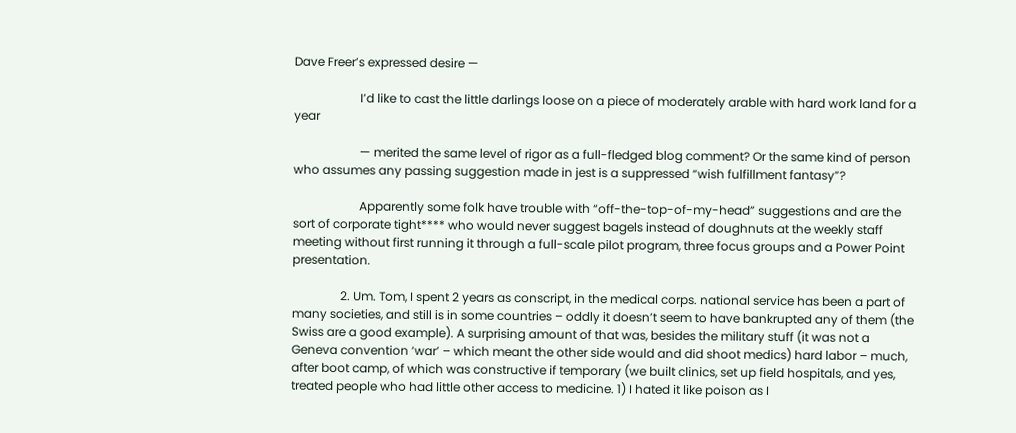Dave Freer’s expressed desire —

                      I’d like to cast the little darlings loose on a piece of moderately arable with hard work land for a year

                      — merited the same level of rigor as a full-fledged blog comment? Or the same kind of person who assumes any passing suggestion made in jest is a suppressed “wish fulfillment fantasy”?

                      Apparently some folk have trouble with “off-the-top-of-my-head” suggestions and are the sort of corporate tight**** who would never suggest bagels instead of doughnuts at the weekly staff meeting without first running it through a full-scale pilot program, three focus groups and a Power Point presentation.

                2. Um. Tom, I spent 2 years as conscript, in the medical corps. national service has been a part of many societies, and still is in some countries – oddly it doesn’t seem to have bankrupted any of them (the Swiss are a good example). A surprising amount of that was, besides the military stuff (it was not a Geneva convention ‘war’ – which meant the other side would and did shoot medics) hard labor – much, after boot camp, of which was constructive if temporary (we built clinics, set up field hospitals, and yes, treated people who had little other access to medicine. 1) I hated it like poison as I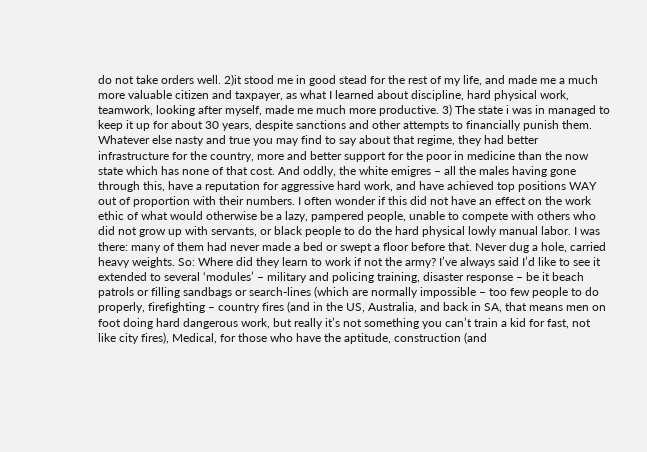do not take orders well. 2)it stood me in good stead for the rest of my life, and made me a much more valuable citizen and taxpayer, as what I learned about discipline, hard physical work, teamwork, looking after myself, made me much more productive. 3) The state i was in managed to keep it up for about 30 years, despite sanctions and other attempts to financially punish them. Whatever else nasty and true you may find to say about that regime, they had better infrastructure for the country, more and better support for the poor in medicine than the now state which has none of that cost. And oddly, the white emigres – all the males having gone through this, have a reputation for aggressive hard work, and have achieved top positions WAY out of proportion with their numbers. I often wonder if this did not have an effect on the work ethic of what would otherwise be a lazy, pampered people, unable to compete with others who did not grow up with servants, or black people to do the hard physical lowly manual labor. I was there: many of them had never made a bed or swept a floor before that. Never dug a hole, carried heavy weights. So: Where did they learn to work if not the army? I’ve always said I’d like to see it extended to several ‘modules’ – military and policing training, disaster response – be it beach patrols or filling sandbags or search-lines (which are normally impossible – too few people to do properly, firefighting – country fires (and in the US, Australia, and back in SA, that means men on foot doing hard dangerous work, but really it’s not something you can’t train a kid for fast, not like city fires), Medical, for those who have the aptitude, construction (and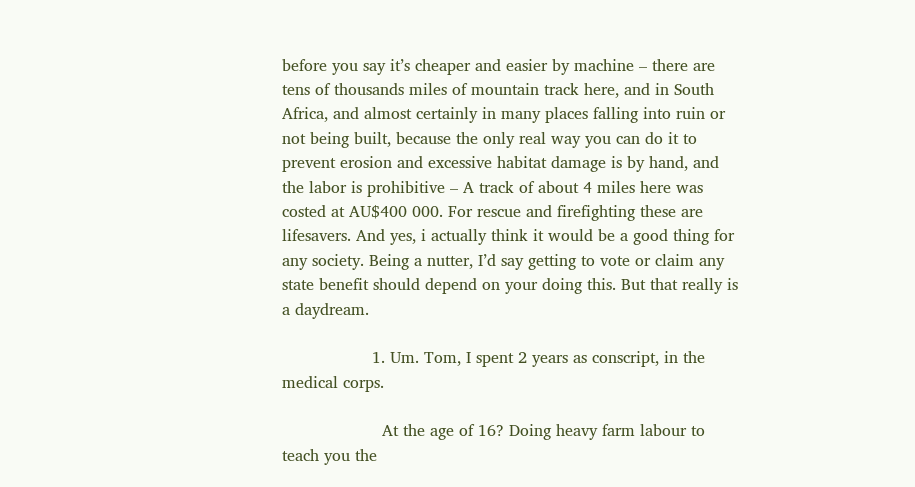before you say it’s cheaper and easier by machine – there are tens of thousands miles of mountain track here, and in South Africa, and almost certainly in many places falling into ruin or not being built, because the only real way you can do it to prevent erosion and excessive habitat damage is by hand, and the labor is prohibitive – A track of about 4 miles here was costed at AU$400 000. For rescue and firefighting these are lifesavers. And yes, i actually think it would be a good thing for any society. Being a nutter, I’d say getting to vote or claim any state benefit should depend on your doing this. But that really is a daydream.

                  1. Um. Tom, I spent 2 years as conscript, in the medical corps.

                    At the age of 16? Doing heavy farm labour to teach you the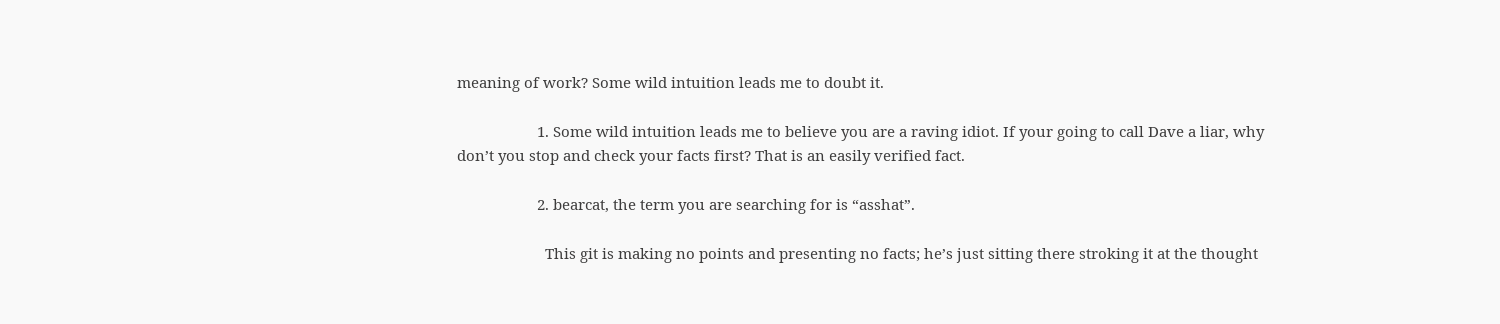meaning of work? Some wild intuition leads me to doubt it.

                    1. Some wild intuition leads me to believe you are a raving idiot. If your going to call Dave a liar, why don’t you stop and check your facts first? That is an easily verified fact.

                    2. bearcat, the term you are searching for is “asshat”.

                      This git is making no points and presenting no facts; he’s just sitting there stroking it at the thought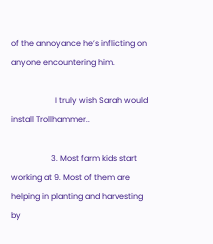of the annoyance he’s inflicting on anyone encountering him.

                      I truly wish Sarah would install Trollhammer..

                    3. Most farm kids start working at 9. Most of them are helping in planting and harvesting by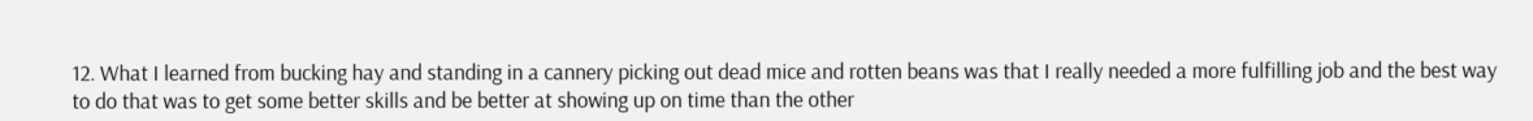12. What I learned from bucking hay and standing in a cannery picking out dead mice and rotten beans was that I really needed a more fulfilling job and the best way to do that was to get some better skills and be better at showing up on time than the other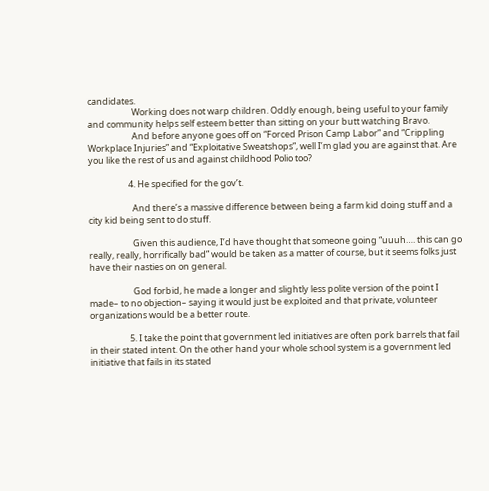candidates.
                      Working does not warp children. Oddly enough, being useful to your family and community helps self esteem better than sitting on your butt watching Bravo.
                      And before anyone goes off on “Forced Prison Camp Labor” and “Crippling Workplace Injuries” and “Exploitative Sweatshops”, well I’m glad you are against that. Are you like the rest of us and against childhood Polio too?

                    4. He specified for the gov’t.

                      And there’s a massive difference between being a farm kid doing stuff and a city kid being sent to do stuff.

                      Given this audience, I’d have thought that someone going “uuuh…. this can go really, really, horrifically bad” would be taken as a matter of course, but it seems folks just have their nasties on on general.

                      God forbid, he made a longer and slightly less polite version of the point I made– to no objection– saying it would just be exploited and that private, volunteer organizations would be a better route.

                    5. I take the point that government led initiatives are often pork barrels that fail in their stated intent. On the other hand your whole school system is a government led initiative that fails in its stated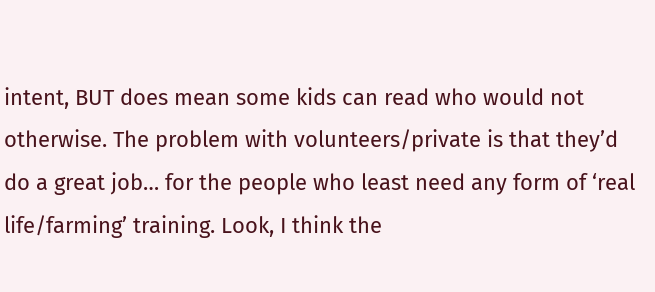intent, BUT does mean some kids can read who would not otherwise. The problem with volunteers/private is that they’d do a great job… for the people who least need any form of ‘real life/farming’ training. Look, I think the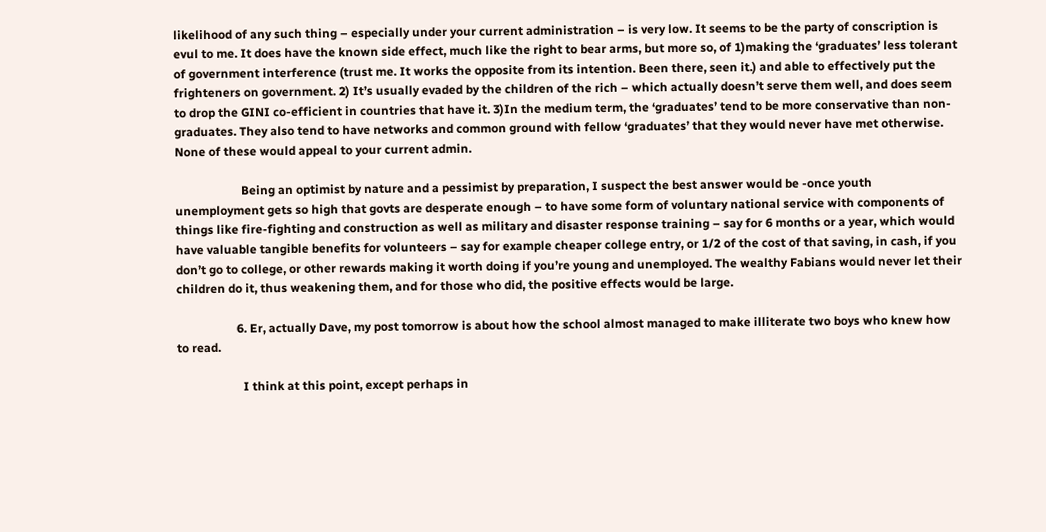likelihood of any such thing – especially under your current administration – is very low. It seems to be the party of conscription is evul to me. It does have the known side effect, much like the right to bear arms, but more so, of 1)making the ‘graduates’ less tolerant of government interference (trust me. It works the opposite from its intention. Been there, seen it.) and able to effectively put the frighteners on government. 2) It’s usually evaded by the children of the rich – which actually doesn’t serve them well, and does seem to drop the GINI co-efficient in countries that have it. 3)In the medium term, the ‘graduates’ tend to be more conservative than non-graduates. They also tend to have networks and common ground with fellow ‘graduates’ that they would never have met otherwise. None of these would appeal to your current admin.

                      Being an optimist by nature and a pessimist by preparation, I suspect the best answer would be -once youth unemployment gets so high that govts are desperate enough – to have some form of voluntary national service with components of things like fire-fighting and construction as well as military and disaster response training – say for 6 months or a year, which would have valuable tangible benefits for volunteers – say for example cheaper college entry, or 1/2 of the cost of that saving, in cash, if you don’t go to college, or other rewards making it worth doing if you’re young and unemployed. The wealthy Fabians would never let their children do it, thus weakening them, and for those who did, the positive effects would be large.

                    6. Er, actually Dave, my post tomorrow is about how the school almost managed to make illiterate two boys who knew how to read.

                      I think at this point, except perhaps in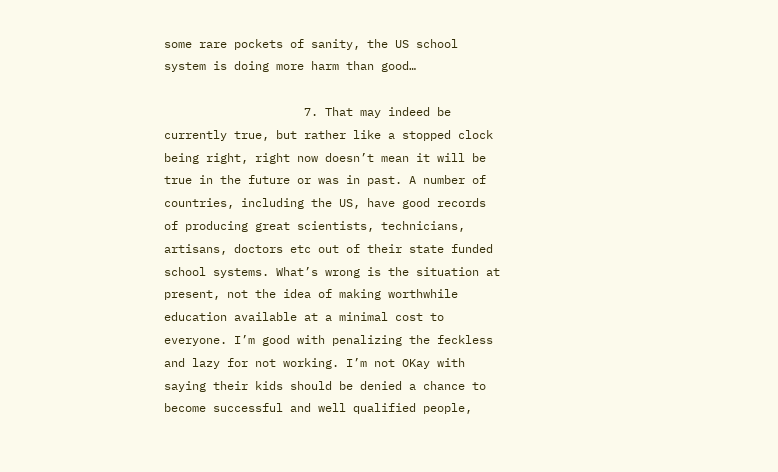some rare pockets of sanity, the US school system is doing more harm than good…

                    7. That may indeed be currently true, but rather like a stopped clock being right, right now doesn’t mean it will be true in the future or was in past. A number of countries, including the US, have good records of producing great scientists, technicians, artisans, doctors etc out of their state funded school systems. What’s wrong is the situation at present, not the idea of making worthwhile education available at a minimal cost to everyone. I’m good with penalizing the feckless and lazy for not working. I’m not OKay with saying their kids should be denied a chance to become successful and well qualified people,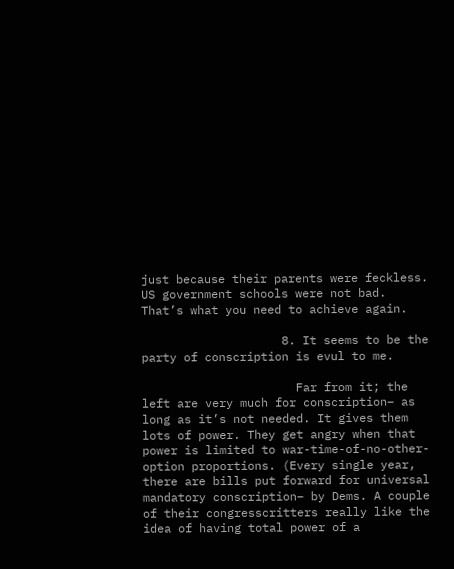just because their parents were feckless. US government schools were not bad. That’s what you need to achieve again.

                    8. It seems to be the party of conscription is evul to me.

                      Far from it; the left are very much for conscription– as long as it’s not needed. It gives them lots of power. They get angry when that power is limited to war-time-of-no-other-option proportions. (Every single year, there are bills put forward for universal mandatory conscription– by Dems. A couple of their congresscritters really like the idea of having total power of a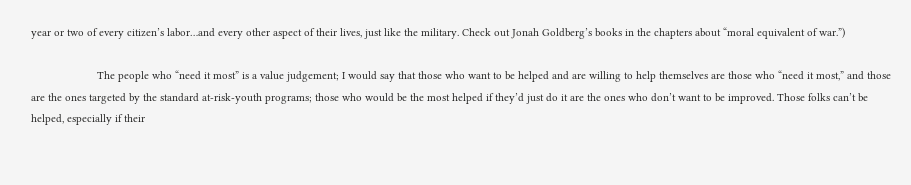year or two of every citizen’s labor…and every other aspect of their lives, just like the military. Check out Jonah Goldberg’s books in the chapters about “moral equivalent of war.”)

                      The people who “need it most” is a value judgement; I would say that those who want to be helped and are willing to help themselves are those who “need it most,” and those are the ones targeted by the standard at-risk-youth programs; those who would be the most helped if they’d just do it are the ones who don’t want to be improved. Those folks can’t be helped, especially if their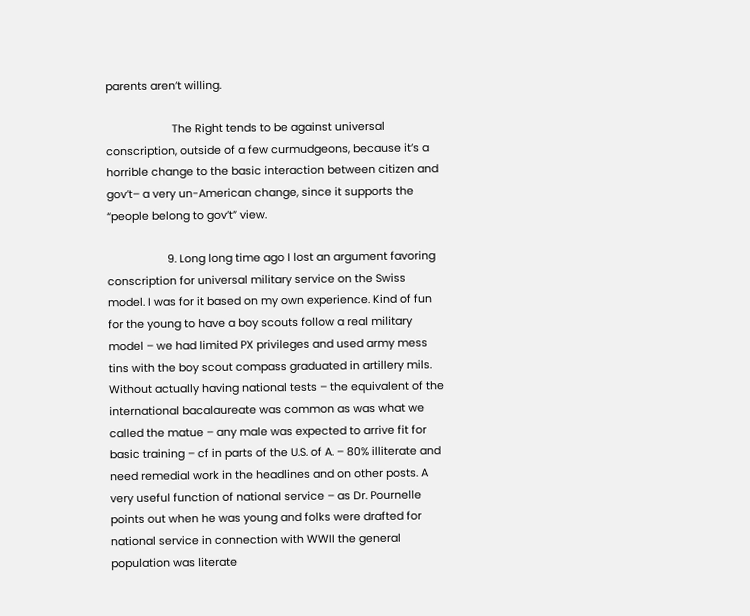parents aren’t willing.

                      The Right tends to be against universal conscription, outside of a few curmudgeons, because it’s a horrible change to the basic interaction between citizen and gov’t– a very un-American change, since it supports the “people belong to gov’t” view.

                    9. Long long time ago I lost an argument favoring conscription for universal military service on the Swiss model. I was for it based on my own experience. Kind of fun for the young to have a boy scouts follow a real military model – we had limited PX privileges and used army mess tins with the boy scout compass graduated in artillery mils. Without actually having national tests – the equivalent of the international bacalaureate was common as was what we called the matue – any male was expected to arrive fit for basic training – cf in parts of the U.S. of A. – 80% illiterate and need remedial work in the headlines and on other posts. A very useful function of national service – as Dr. Pournelle points out when he was young and folks were drafted for national service in connection with WWII the general population was literate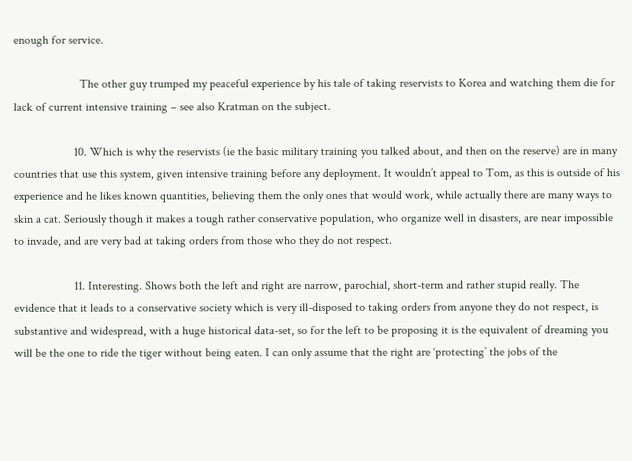enough for service.

                      The other guy trumped my peaceful experience by his tale of taking reservists to Korea and watching them die for lack of current intensive training – see also Kratman on the subject.

                    10. Which is why the reservists (ie the basic military training you talked about, and then on the reserve) are in many countries that use this system, given intensive training before any deployment. It wouldn’t appeal to Tom, as this is outside of his experience and he likes known quantities, believing them the only ones that would work, while actually there are many ways to skin a cat. Seriously though it makes a tough rather conservative population, who organize well in disasters, are near impossible to invade, and are very bad at taking orders from those who they do not respect.

                    11. Interesting. Shows both the left and right are narrow, parochial, short-term and rather stupid really. The evidence that it leads to a conservative society which is very ill-disposed to taking orders from anyone they do not respect, is substantive and widespread, with a huge historical data-set, so for the left to be proposing it is the equivalent of dreaming you will be the one to ride the tiger without being eaten. I can only assume that the right are ‘protecting’ the jobs of the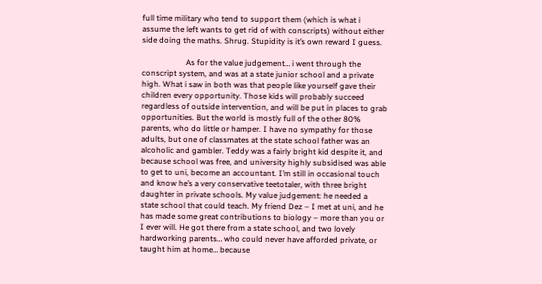full time military who tend to support them (which is what i assume the left wants to get rid of with conscripts) without either side doing the maths. Shrug. Stupidity is it’s own reward I guess.

                      As for the value judgement… i went through the conscript system, and was at a state junior school and a private high. What i saw in both was that people like yourself gave their children every opportunity. Those kids will probably succeed regardless of outside intervention, and will be put in places to grab opportunities. But the world is mostly full of the other 80% parents, who do little or hamper. I have no sympathy for those adults, but one of classmates at the state school father was an alcoholic and gambler. Teddy was a fairly bright kid despite it, and because school was free, and university highly subsidised was able to get to uni, become an accountant. I’m still in occasional touch and know he’s a very conservative teetotaler, with three bright daughter in private schools. My value judgement: he needed a state school that could teach. My friend Dez – I met at uni, and he has made some great contributions to biology – more than you or I ever will. He got there from a state school, and two lovely hardworking parents… who could never have afforded private, or taught him at home… because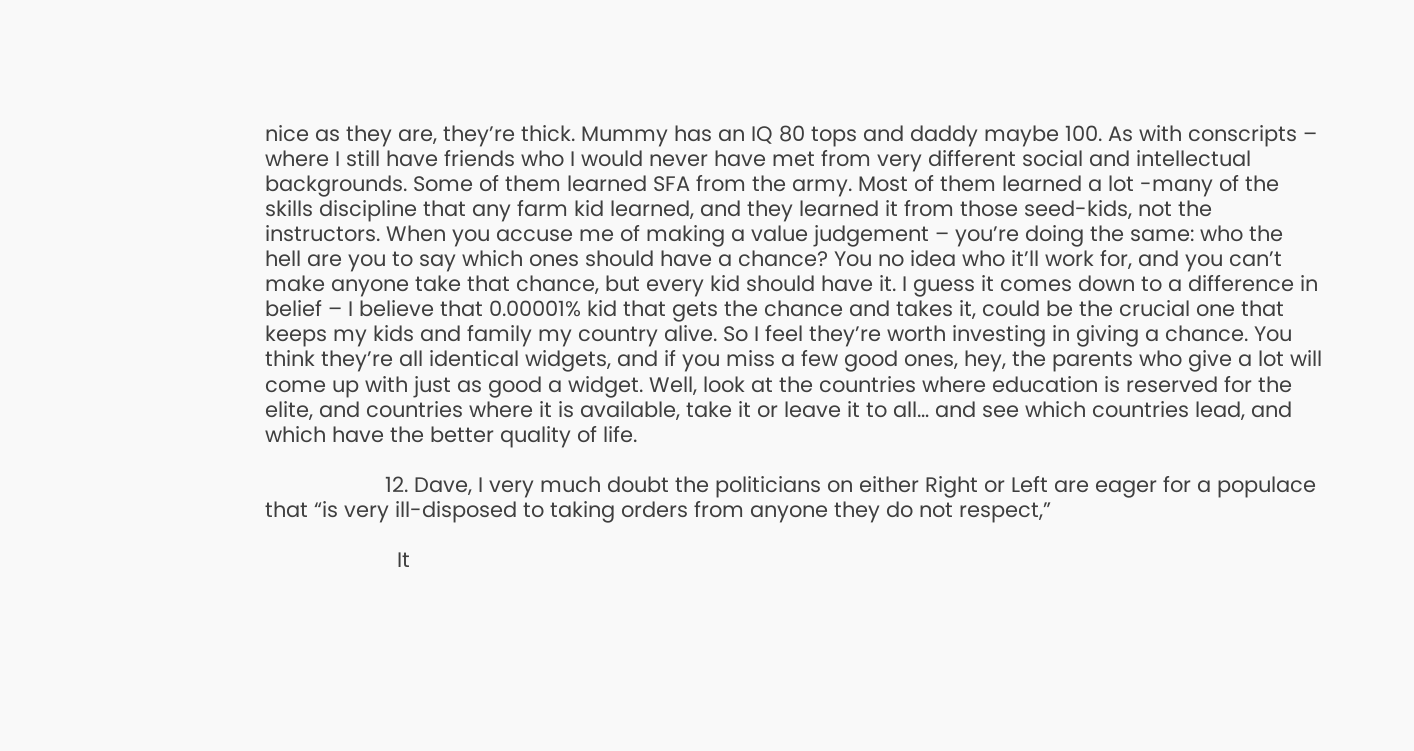nice as they are, they’re thick. Mummy has an IQ 80 tops and daddy maybe 100. As with conscripts – where I still have friends who I would never have met from very different social and intellectual backgrounds. Some of them learned SFA from the army. Most of them learned a lot -many of the skills discipline that any farm kid learned, and they learned it from those seed-kids, not the instructors. When you accuse me of making a value judgement – you’re doing the same: who the hell are you to say which ones should have a chance? You no idea who it’ll work for, and you can’t make anyone take that chance, but every kid should have it. I guess it comes down to a difference in belief – I believe that 0.00001% kid that gets the chance and takes it, could be the crucial one that keeps my kids and family my country alive. So I feel they’re worth investing in giving a chance. You think they’re all identical widgets, and if you miss a few good ones, hey, the parents who give a lot will come up with just as good a widget. Well, look at the countries where education is reserved for the elite, and countries where it is available, take it or leave it to all… and see which countries lead, and which have the better quality of life.

                    12. Dave, I very much doubt the politicians on either Right or Left are eager for a populace that “is very ill-disposed to taking orders from anyone they do not respect,”

                      It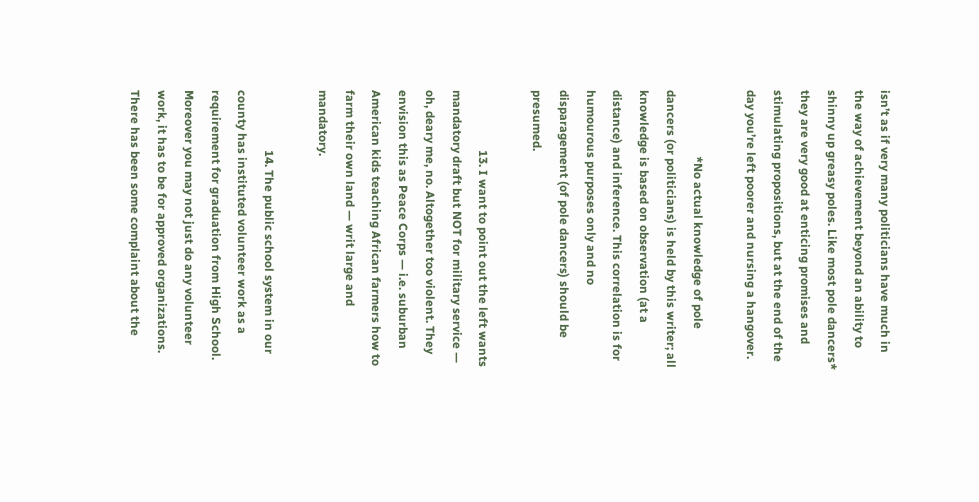isn’t as if very many politicians have much in the way of achievement beyond an ability to shinny up greasy poles. Like most pole dancers* they are very good at enticing promises and stimulating propositions, but at the end of the day you’re left poorer and nursing a hangover.

                      *No actual knowledge of pole dancers (or politicians) is held by this writer; all knowledge is based on observation (at a distance) and inference. This correlation is for humourous purposes only and no disparagement (of pole dancers) should be presumed.

                    13. I want to point out the left wants mandatory draft but NOT for military service — oh, deary me, no. Altogether too violent. They envision this as Peace Corps — i.e. suburban American kids teaching African farmers how to farm their own land — writ large and mandatory.

                    14. The public school system in our county has instituted volunteer work as a requirement for graduation from High School. Moreover you may not just do any volunteer work, it has to be for approved organizations. There has been some complaint about the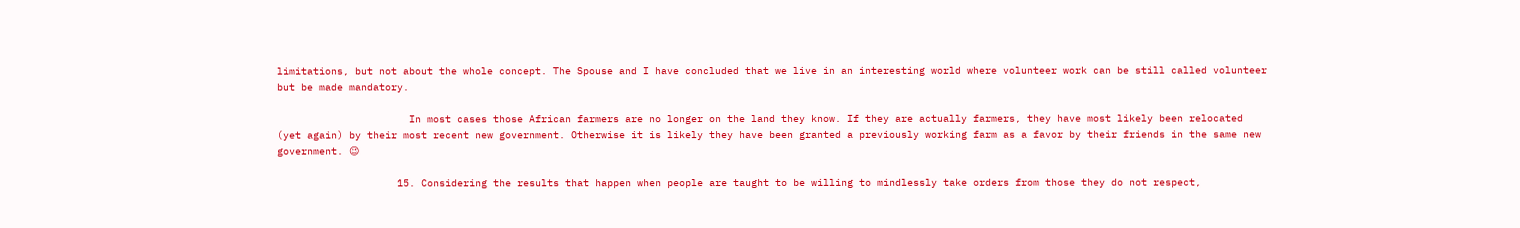limitations, but not about the whole concept. The Spouse and I have concluded that we live in an interesting world where volunteer work can be still called volunteer but be made mandatory.

                      In most cases those African farmers are no longer on the land they know. If they are actually farmers, they have most likely been relocated (yet again) by their most recent new government. Otherwise it is likely they have been granted a previously working farm as a favor by their friends in the same new government. 😉

                    15. Considering the results that happen when people are taught to be willing to mindlessly take orders from those they do not respect,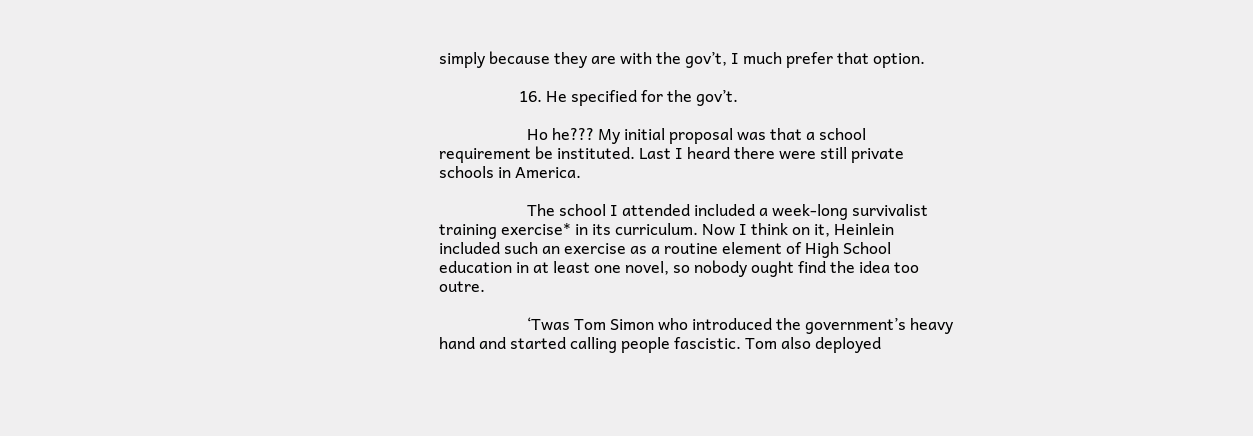simply because they are with the gov’t, I much prefer that option.

                    16. He specified for the gov’t.

                      Ho he??? My initial proposal was that a school requirement be instituted. Last I heard there were still private schools in America.

                      The school I attended included a week-long survivalist training exercise* in its curriculum. Now I think on it, Heinlein included such an exercise as a routine element of High School education in at least one novel, so nobody ought find the idea too outre.

                      ‘Twas Tom Simon who introduced the government’s heavy hand and started calling people fascistic. Tom also deployed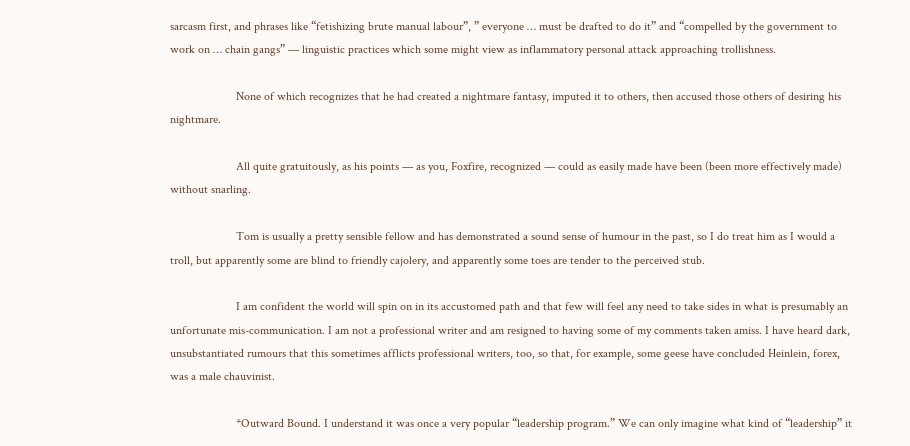sarcasm first, and phrases like “fetishizing brute manual labour”, ” everyone … must be drafted to do it” and “compelled by the government to work on … chain gangs” — linguistic practices which some might view as inflammatory personal attack approaching trollishness.

                      None of which recognizes that he had created a nightmare fantasy, imputed it to others, then accused those others of desiring his nightmare.

                      All quite gratuitously, as his points — as you, Foxfire, recognized — could as easily made have been (been more effectively made) without snarling.

                      Tom is usually a pretty sensible fellow and has demonstrated a sound sense of humour in the past, so I do treat him as I would a troll, but apparently some are blind to friendly cajolery, and apparently some toes are tender to the perceived stub.

                      I am confident the world will spin on in its accustomed path and that few will feel any need to take sides in what is presumably an unfortunate mis-communication. I am not a professional writer and am resigned to having some of my comments taken amiss. I have heard dark, unsubstantiated rumours that this sometimes afflicts professional writers, too, so that, for example, some geese have concluded Heinlein, forex, was a male chauvinist.

                      *Outward Bound. I understand it was once a very popular “leadership program.” We can only imagine what kind of “leadership” it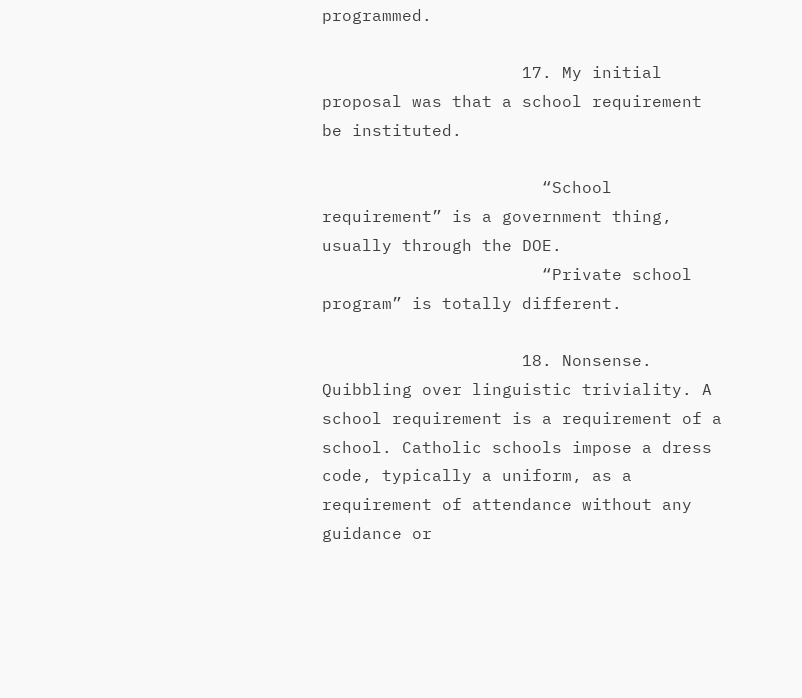programmed.

                    17. My initial proposal was that a school requirement be instituted.

                      “School requirement” is a government thing, usually through the DOE.
                      “Private school program” is totally different.

                    18. Nonsense. Quibbling over linguistic triviality. A school requirement is a requirement of a school. Catholic schools impose a dress code, typically a uniform, as a requirement of attendance without any guidance or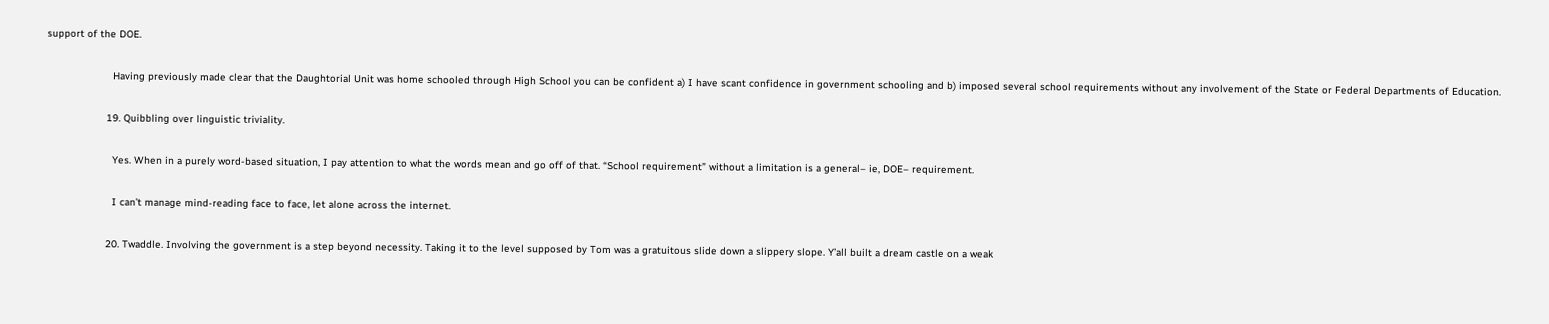support of the DOE.

                      Having previously made clear that the Daughtorial Unit was home schooled through High School you can be confident a) I have scant confidence in government schooling and b) imposed several school requirements without any involvement of the State or Federal Departments of Education.

                    19. Quibbling over linguistic triviality.

                      Yes. When in a purely word-based situation, I pay attention to what the words mean and go off of that. “School requirement” without a limitation is a general– ie, DOE– requirement.

                      I can’t manage mind-reading face to face, let alone across the internet.

                    20. Twaddle. Involving the government is a step beyond necessity. Taking it to the level supposed by Tom was a gratuitous slide down a slippery slope. Y’all built a dream castle on a weak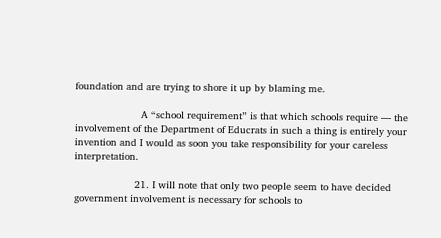foundation and are trying to shore it up by blaming me.

                      A “school requirement” is that which schools require — the involvement of the Department of Educrats in such a thing is entirely your invention and I would as soon you take responsibility for your careless interpretation.

                    21. I will note that only two people seem to have decided government involvement is necessary for schools to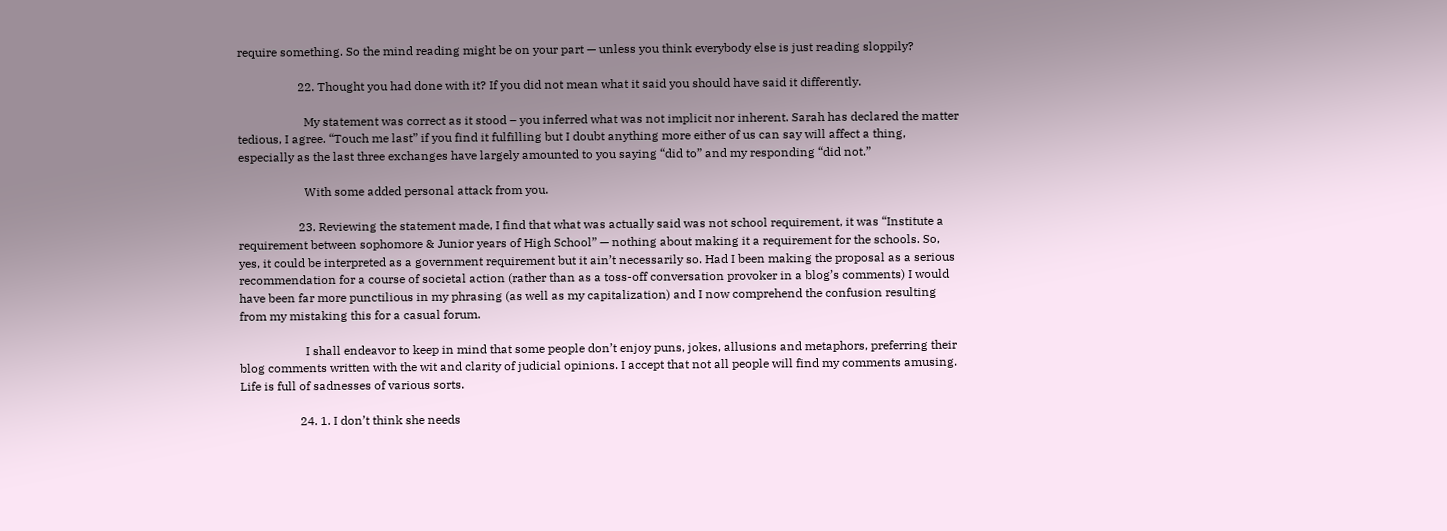require something. So the mind reading might be on your part — unless you think everybody else is just reading sloppily?

                    22. Thought you had done with it? If you did not mean what it said you should have said it differently.

                      My statement was correct as it stood – you inferred what was not implicit nor inherent. Sarah has declared the matter tedious, I agree. “Touch me last” if you find it fulfilling but I doubt anything more either of us can say will affect a thing, especially as the last three exchanges have largely amounted to you saying “did to” and my responding “did not.”

                      With some added personal attack from you.

                    23. Reviewing the statement made, I find that what was actually said was not school requirement, it was “Institute a requirement between sophomore & Junior years of High School” — nothing about making it a requirement for the schools. So, yes, it could be interpreted as a government requirement but it ain’t necessarily so. Had I been making the proposal as a serious recommendation for a course of societal action (rather than as a toss-off conversation provoker in a blog’s comments) I would have been far more punctilious in my phrasing (as well as my capitalization) and I now comprehend the confusion resulting from my mistaking this for a casual forum.

                      I shall endeavor to keep in mind that some people don’t enjoy puns, jokes, allusions and metaphors, preferring their blog comments written with the wit and clarity of judicial opinions. I accept that not all people will find my comments amusing. Life is full of sadnesses of various sorts.

                    24. 1. I don’t think she needs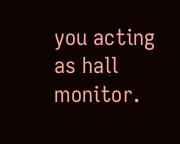you acting as hall monitor.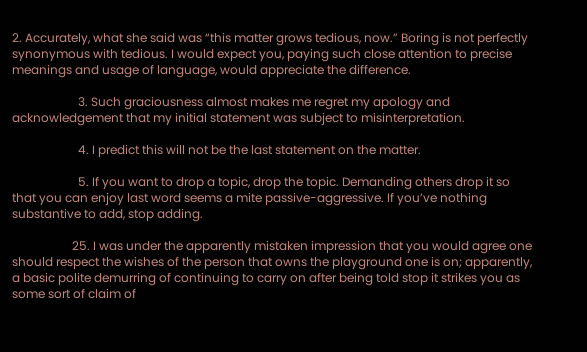2. Accurately, what she said was “this matter grows tedious, now.” Boring is not perfectly synonymous with tedious. I would expect you, paying such close attention to precise meanings and usage of language, would appreciate the difference.

                      3. Such graciousness almost makes me regret my apology and acknowledgement that my initial statement was subject to misinterpretation.

                      4. I predict this will not be the last statement on the matter.

                      5. If you want to drop a topic, drop the topic. Demanding others drop it so that you can enjoy last word seems a mite passive-aggressive. If you’ve nothing substantive to add, stop adding.

                    25. I was under the apparently mistaken impression that you would agree one should respect the wishes of the person that owns the playground one is on; apparently, a basic polite demurring of continuing to carry on after being told stop it strikes you as some sort of claim of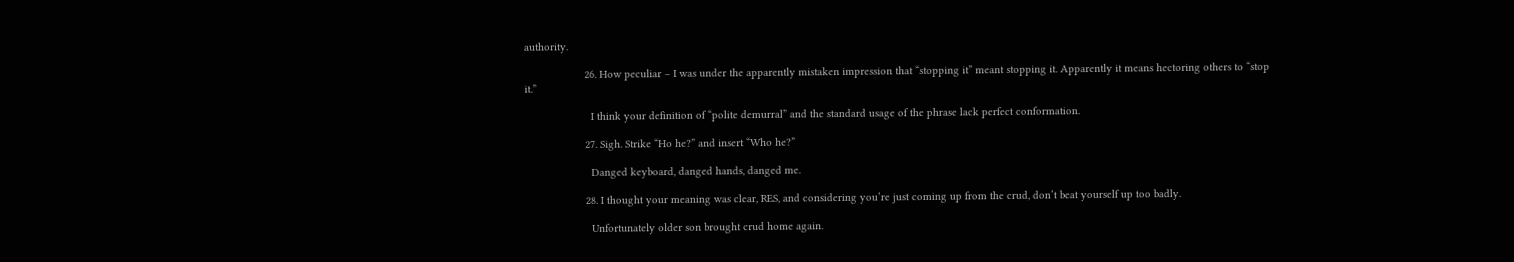authority.

                    26. How peculiar – I was under the apparently mistaken impression that “stopping it” meant stopping it. Apparently it means hectoring others to “stop it.”

                      I think your definition of “polite demurral” and the standard usage of the phrase lack perfect conformation.

                    27. Sigh. Strike “Ho he?” and insert “Who he?”

                      Danged keyboard, danged hands, danged me.

                    28. I thought your meaning was clear, RES, and considering you’re just coming up from the crud, don’t beat yourself up too badly.

                      Unfortunately older son brought crud home again.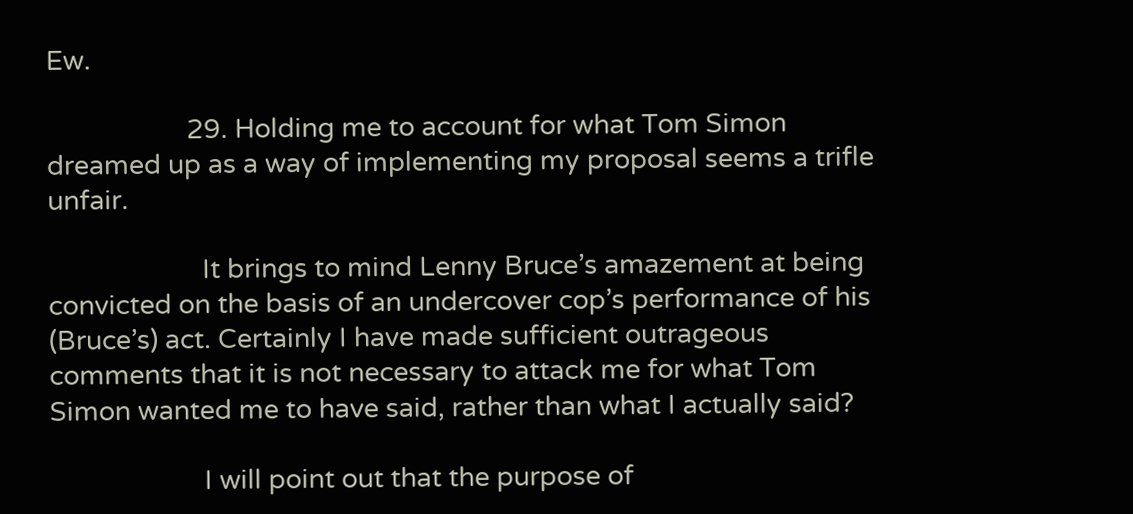Ew.

                    29. Holding me to account for what Tom Simon dreamed up as a way of implementing my proposal seems a trifle unfair.

                      It brings to mind Lenny Bruce’s amazement at being convicted on the basis of an undercover cop’s performance of his (Bruce’s) act. Certainly I have made sufficient outrageous comments that it is not necessary to attack me for what Tom Simon wanted me to have said, rather than what I actually said?

                      I will point out that the purpose of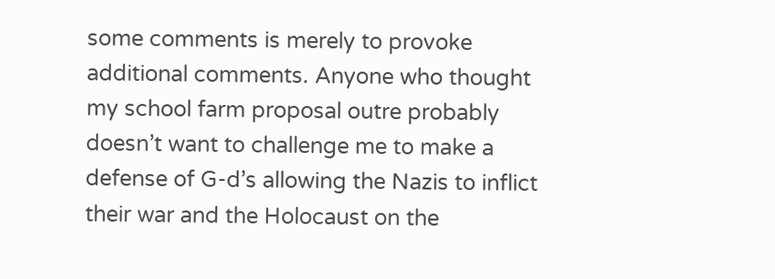some comments is merely to provoke additional comments. Anyone who thought my school farm proposal outre probably doesn’t want to challenge me to make a defense of G-d’s allowing the Nazis to inflict their war and the Holocaust on the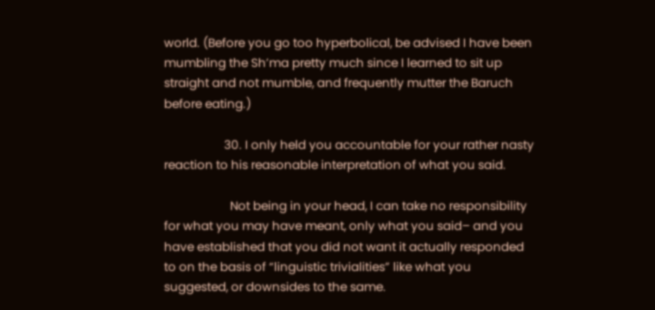world. (Before you go too hyperbolical, be advised I have been mumbling the Sh’ma pretty much since I learned to sit up straight and not mumble, and frequently mutter the Baruch before eating.)

                    30. I only held you accountable for your rather nasty reaction to his reasonable interpretation of what you said.

                      Not being in your head, I can take no responsibility for what you may have meant, only what you said– and you have established that you did not want it actually responded to on the basis of “linguistic trivialities” like what you suggested, or downsides to the same.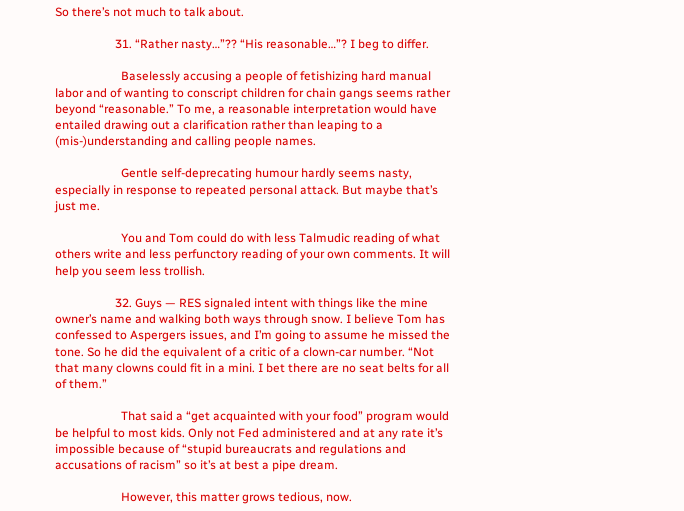So there’s not much to talk about.

                    31. “Rather nasty…”?? “His reasonable…”? I beg to differ.

                      Baselessly accusing a people of fetishizing hard manual labor and of wanting to conscript children for chain gangs seems rather beyond “reasonable.” To me, a reasonable interpretation would have entailed drawing out a clarification rather than leaping to a (mis-)understanding and calling people names.

                      Gentle self-deprecating humour hardly seems nasty, especially in response to repeated personal attack. But maybe that’s just me.

                      You and Tom could do with less Talmudic reading of what others write and less perfunctory reading of your own comments. It will help you seem less trollish.

                    32. Guys — RES signaled intent with things like the mine owner’s name and walking both ways through snow. I believe Tom has confessed to Aspergers issues, and I’m going to assume he missed the tone. So he did the equivalent of a critic of a clown-car number. “Not that many clowns could fit in a mini. I bet there are no seat belts for all of them.”

                      That said a “get acquainted with your food” program would be helpful to most kids. Only not Fed administered and at any rate it’s impossible because of “stupid bureaucrats and regulations and accusations of racism” so it’s at best a pipe dream.

                      However, this matter grows tedious, now.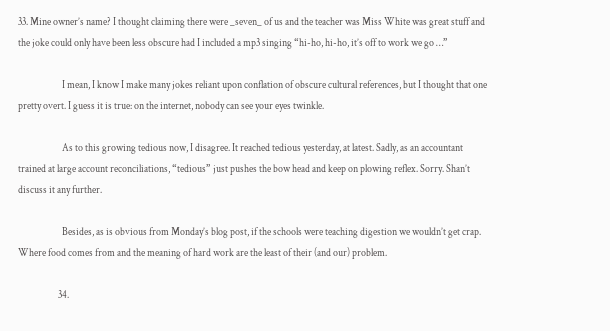33. Mine owner’s name? I thought claiming there were _seven_ of us and the teacher was Miss White was great stuff and the joke could only have been less obscure had I included a mp3 singing “hi-ho, hi-ho, it’s off to work we go …”

                      I mean, I know I make many jokes reliant upon conflation of obscure cultural references, but I thought that one pretty overt. I guess it is true: on the internet, nobody can see your eyes twinkle.

                      As to this growing tedious now, I disagree. It reached tedious yesterday, at latest. Sadly, as an accountant trained at large account reconciliations, “tedious” just pushes the bow head and keep on plowing reflex. Sorry. Shan’t discuss it any further.

                      Besides, as is obvious from Monday’s blog post, if the schools were teaching digestion we wouldn’t get crap. Where food comes from and the meaning of hard work are the least of their (and our) problem.

                    34.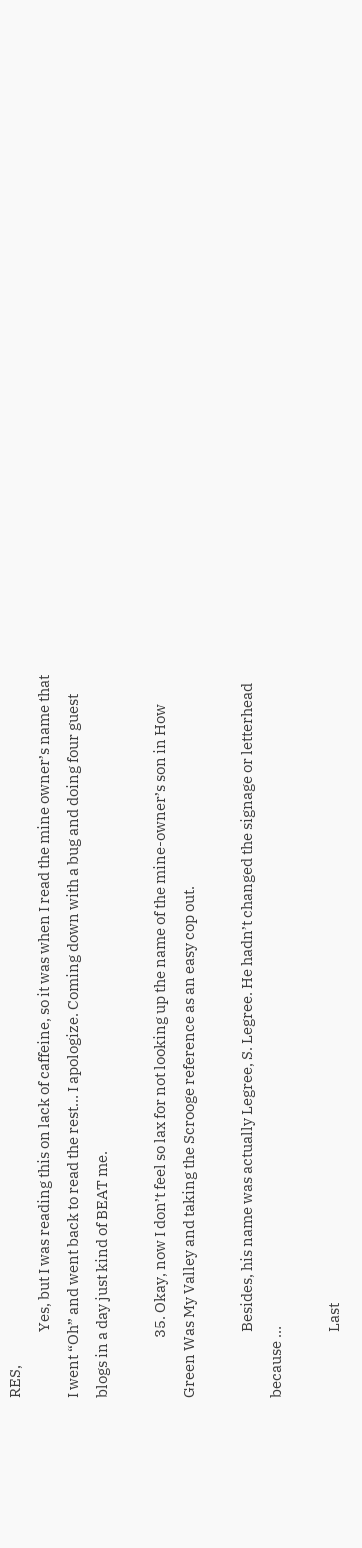RES,
                      Yes, but I was reading this on lack of caffeine, so it was when I read the mine owner’s name that I went “Oh” and went back to read the rest… I apologize. Coming down with a bug and doing four guest blogs in a day just kind of BEAT me.

                    35. Okay, now I don’t feel so lax for not looking up the name of the mine-owner’s son in How Green Was My Valley and taking the Scrooge reference as an easy cop out.

                      Besides, his name was actually Legree, S. Legree. He hadn’t changed the signage or letterhead because …

                      Last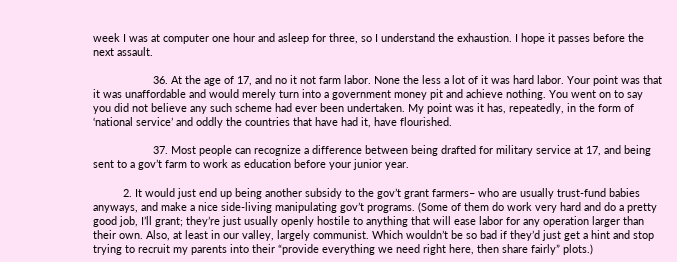week I was at computer one hour and asleep for three, so I understand the exhaustion. I hope it passes before the next assault.

                    36. At the age of 17, and no it not farm labor. None the less a lot of it was hard labor. Your point was that it was unaffordable and would merely turn into a government money pit and achieve nothing. You went on to say you did not believe any such scheme had ever been undertaken. My point was it has, repeatedly, in the form of ‘national service’ and oddly the countries that have had it, have flourished.

                    37. Most people can recognize a difference between being drafted for military service at 17, and being sent to a gov’t farm to work as education before your junior year.

          2. It would just end up being another subsidy to the gov’t grant farmers– who are usually trust-fund babies anyways, and make a nice side-living manipulating gov’t programs. (Some of them do work very hard and do a pretty good job, I’ll grant; they’re just usually openly hostile to anything that will ease labor for any operation larger than their own. Also, at least in our valley, largely communist. Which wouldn’t be so bad if they’d just get a hint and stop trying to recruit my parents into their “provide everything we need right here, then share fairly” plots.)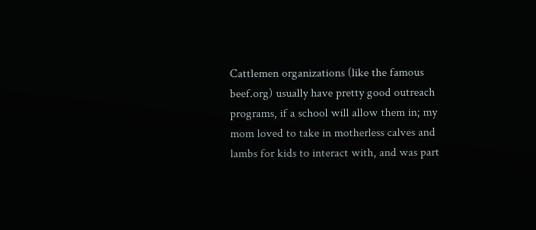Cattlemen organizations (like the famous beef.org) usually have pretty good outreach programs, if a school will allow them in; my mom loved to take in motherless calves and lambs for kids to interact with, and was part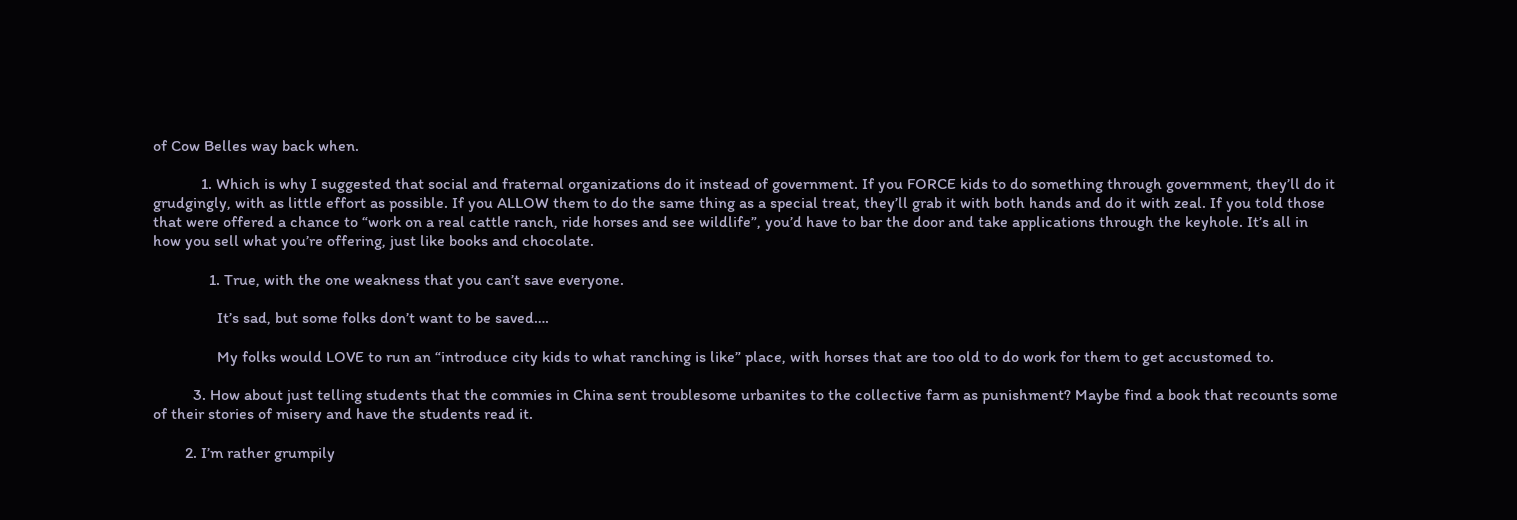of Cow Belles way back when.

            1. Which is why I suggested that social and fraternal organizations do it instead of government. If you FORCE kids to do something through government, they’ll do it grudgingly, with as little effort as possible. If you ALLOW them to do the same thing as a special treat, they’ll grab it with both hands and do it with zeal. If you told those that were offered a chance to “work on a real cattle ranch, ride horses and see wildlife”, you’d have to bar the door and take applications through the keyhole. It’s all in how you sell what you’re offering, just like books and chocolate.

              1. True, with the one weakness that you can’t save everyone.

                It’s sad, but some folks don’t want to be saved….

                My folks would LOVE to run an “introduce city kids to what ranching is like” place, with horses that are too old to do work for them to get accustomed to.

          3. How about just telling students that the commies in China sent troublesome urbanites to the collective farm as punishment? Maybe find a book that recounts some of their stories of misery and have the students read it.

        2. I’m rather grumpily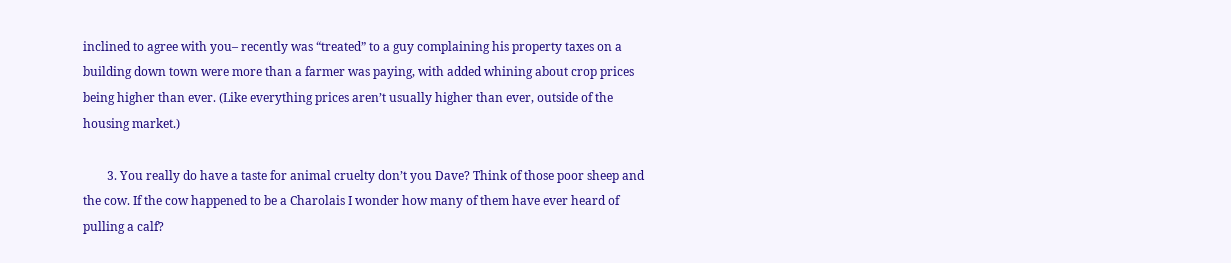inclined to agree with you– recently was “treated” to a guy complaining his property taxes on a building down town were more than a farmer was paying, with added whining about crop prices being higher than ever. (Like everything prices aren’t usually higher than ever, outside of the housing market.)

        3. You really do have a taste for animal cruelty don’t you Dave? Think of those poor sheep and the cow. If the cow happened to be a Charolais I wonder how many of them have ever heard of pulling a calf?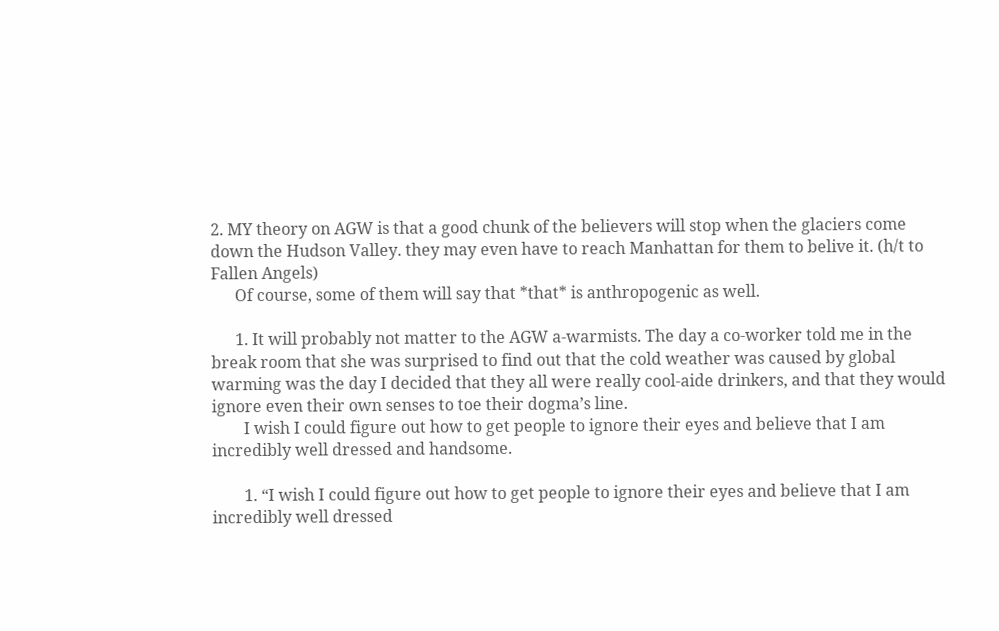2. MY theory on AGW is that a good chunk of the believers will stop when the glaciers come down the Hudson Valley. they may even have to reach Manhattan for them to belive it. (h/t to Fallen Angels)
      Of course, some of them will say that *that* is anthropogenic as well.

      1. It will probably not matter to the AGW a-warmists. The day a co-worker told me in the break room that she was surprised to find out that the cold weather was caused by global warming was the day I decided that they all were really cool-aide drinkers, and that they would ignore even their own senses to toe their dogma’s line.
        I wish I could figure out how to get people to ignore their eyes and believe that I am incredibly well dressed and handsome.

        1. “I wish I could figure out how to get people to ignore their eyes and believe that I am incredibly well dressed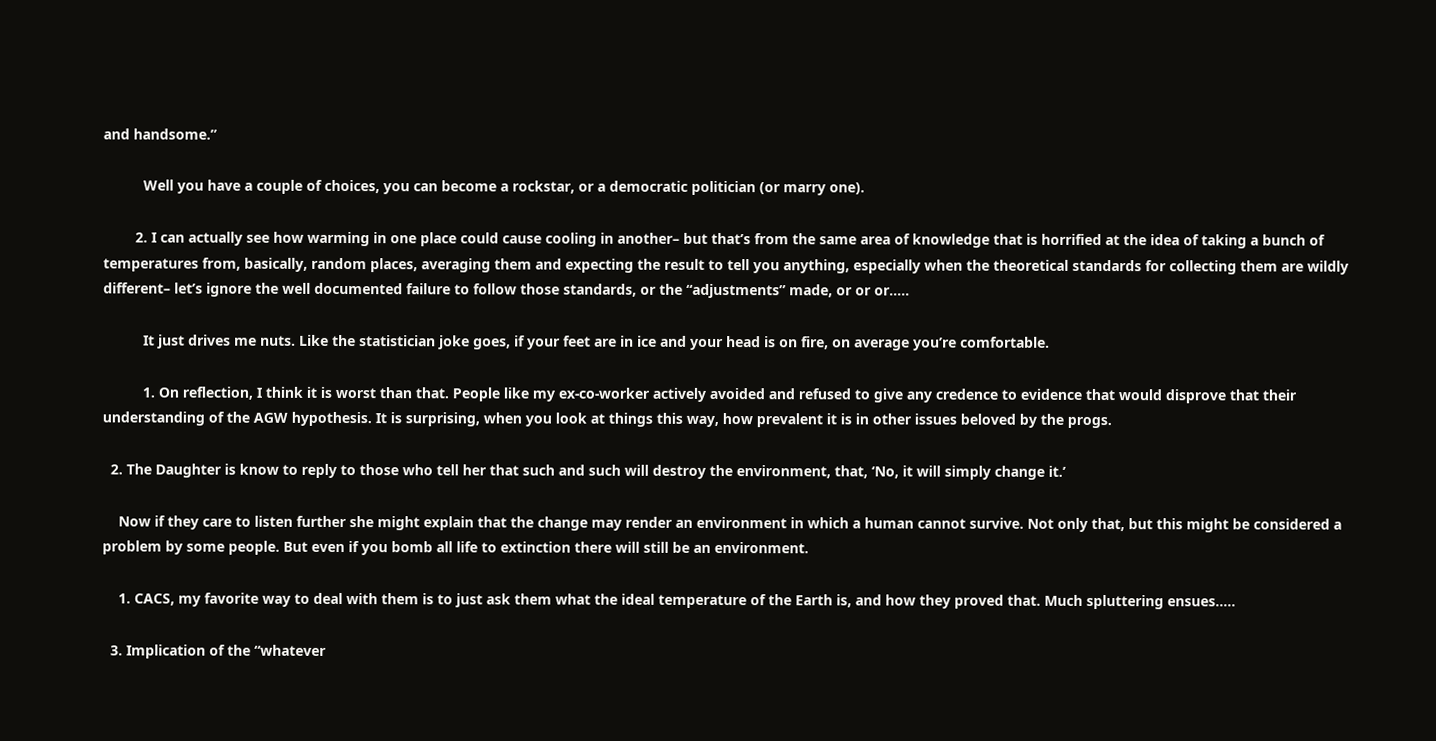and handsome.”

          Well you have a couple of choices, you can become a rockstar, or a democratic politician (or marry one).

        2. I can actually see how warming in one place could cause cooling in another– but that’s from the same area of knowledge that is horrified at the idea of taking a bunch of temperatures from, basically, random places, averaging them and expecting the result to tell you anything, especially when the theoretical standards for collecting them are wildly different– let’s ignore the well documented failure to follow those standards, or the “adjustments” made, or or or…..

          It just drives me nuts. Like the statistician joke goes, if your feet are in ice and your head is on fire, on average you’re comfortable.

          1. On reflection, I think it is worst than that. People like my ex-co-worker actively avoided and refused to give any credence to evidence that would disprove that their understanding of the AGW hypothesis. It is surprising, when you look at things this way, how prevalent it is in other issues beloved by the progs.

  2. The Daughter is know to reply to those who tell her that such and such will destroy the environment, that, ‘No, it will simply change it.’

    Now if they care to listen further she might explain that the change may render an environment in which a human cannot survive. Not only that, but this might be considered a problem by some people. But even if you bomb all life to extinction there will still be an environment.

    1. CACS, my favorite way to deal with them is to just ask them what the ideal temperature of the Earth is, and how they proved that. Much spluttering ensues…..

  3. Implication of the “whatever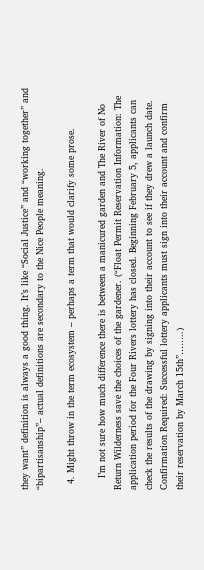they want” definition is always a good thing. It’s like “Social Justice” and “working together” and “bipartisanship”– actual definitions are secondary to the Nice People meaning.

  4. Might throw in the term ecosystem – perhaps a term that would clarify some prose.

    I’m not sure how much difference there is between a manicured garden and The River of No Return Wilderness save the choices of the gardener. (“Float Permit Reservation Information: The application period for the Four Rivers lottery has closed. Beginning February 5, applicants can check the results of the drawing by signing into their account to see if they drew a launch date. Confirmation Required: Successful lottery applicants must sign into their account and confirm their reservation by March 15th”……..)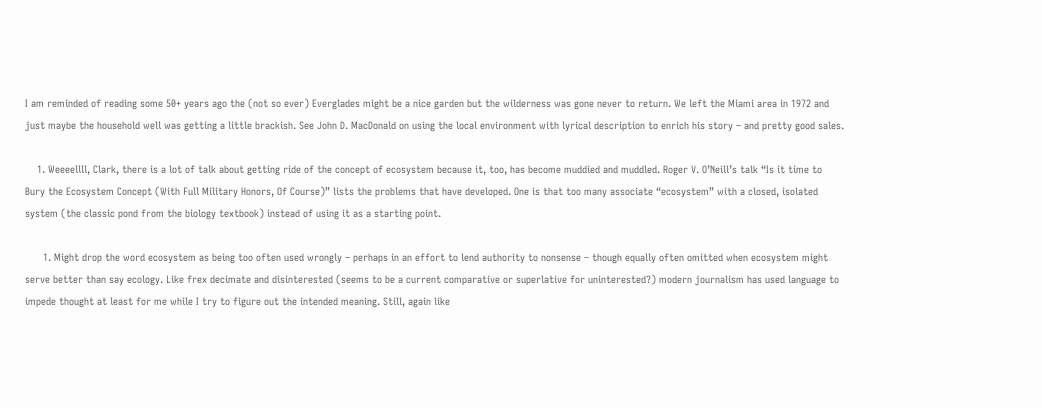I am reminded of reading some 50+ years ago the (not so ever) Everglades might be a nice garden but the wilderness was gone never to return. We left the Miami area in 1972 and just maybe the household well was getting a little brackish. See John D. MacDonald on using the local environment with lyrical description to enrich his story – and pretty good sales.

    1. Weeeellll, Clark, there is a lot of talk about getting ride of the concept of ecosystem because it, too, has become muddied and muddled. Roger V. O’Neill’s talk “Is it time to Bury the Ecosystem Concept (With Full Military Honors, Of Course)” lists the problems that have developed. One is that too many associate “ecosystem” with a closed, isolated system (the classic pond from the biology textbook) instead of using it as a starting point.

      1. Might drop the word ecosystem as being too often used wrongly – perhaps in an effort to lend authority to nonsense – though equally often omitted when ecosystem might serve better than say ecology. Like frex decimate and disinterested (seems to be a current comparative or superlative for uninterested?) modern journalism has used language to impede thought at least for me while I try to figure out the intended meaning. Still, again like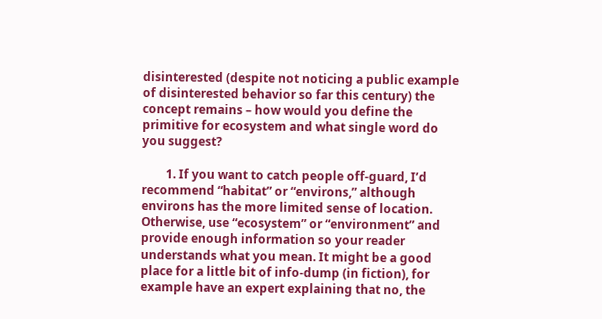disinterested (despite not noticing a public example of disinterested behavior so far this century) the concept remains – how would you define the primitive for ecosystem and what single word do you suggest?

        1. If you want to catch people off-guard, I’d recommend “habitat” or “environs,” although environs has the more limited sense of location. Otherwise, use “ecosystem” or “environment” and provide enough information so your reader understands what you mean. It might be a good place for a little bit of info-dump (in fiction), for example have an expert explaining that no, the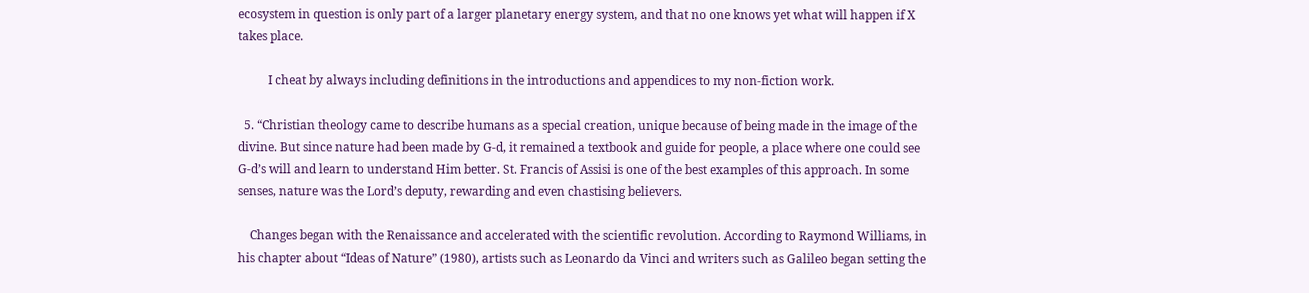ecosystem in question is only part of a larger planetary energy system, and that no one knows yet what will happen if X takes place.

          I cheat by always including definitions in the introductions and appendices to my non-fiction work.

  5. “Christian theology came to describe humans as a special creation, unique because of being made in the image of the divine. But since nature had been made by G-d, it remained a textbook and guide for people, a place where one could see G-d’s will and learn to understand Him better. St. Francis of Assisi is one of the best examples of this approach. In some senses, nature was the Lord’s deputy, rewarding and even chastising believers.

    Changes began with the Renaissance and accelerated with the scientific revolution. According to Raymond Williams, in his chapter about “Ideas of Nature” (1980), artists such as Leonardo da Vinci and writers such as Galileo began setting the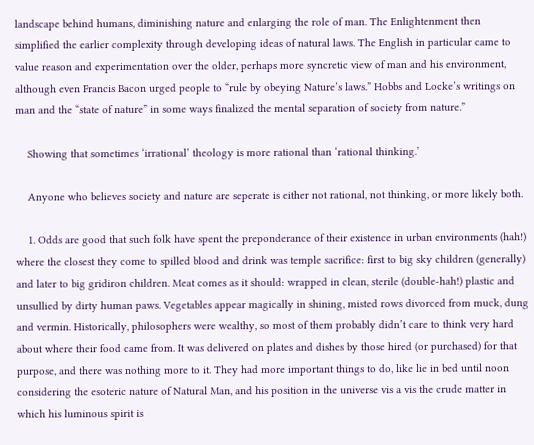landscape behind humans, diminishing nature and enlarging the role of man. The Enlightenment then simplified the earlier complexity through developing ideas of natural laws. The English in particular came to value reason and experimentation over the older, perhaps more syncretic view of man and his environment, although even Francis Bacon urged people to “rule by obeying Nature’s laws.” Hobbs and Locke’s writings on man and the “state of nature” in some ways finalized the mental separation of society from nature.”

    Showing that sometimes ‘irrational’ theology is more rational than ‘rational thinking.’

    Anyone who believes society and nature are seperate is either not rational, not thinking, or more likely both.

    1. Odds are good that such folk have spent the preponderance of their existence in urban environments (hah!) where the closest they come to spilled blood and drink was temple sacrifice: first to big sky children (generally) and later to big gridiron children. Meat comes as it should: wrapped in clean, sterile (double-hah!) plastic and unsullied by dirty human paws. Vegetables appear magically in shining, misted rows divorced from muck, dung and vermin. Historically, philosophers were wealthy, so most of them probably didn’t care to think very hard about where their food came from. It was delivered on plates and dishes by those hired (or purchased) for that purpose, and there was nothing more to it. They had more important things to do, like lie in bed until noon considering the esoteric nature of Natural Man, and his position in the universe vis a vis the crude matter in which his luminous spirit is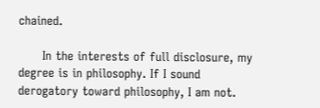chained.

      In the interests of full disclosure, my degree is in philosophy. If I sound derogatory toward philosophy, I am not.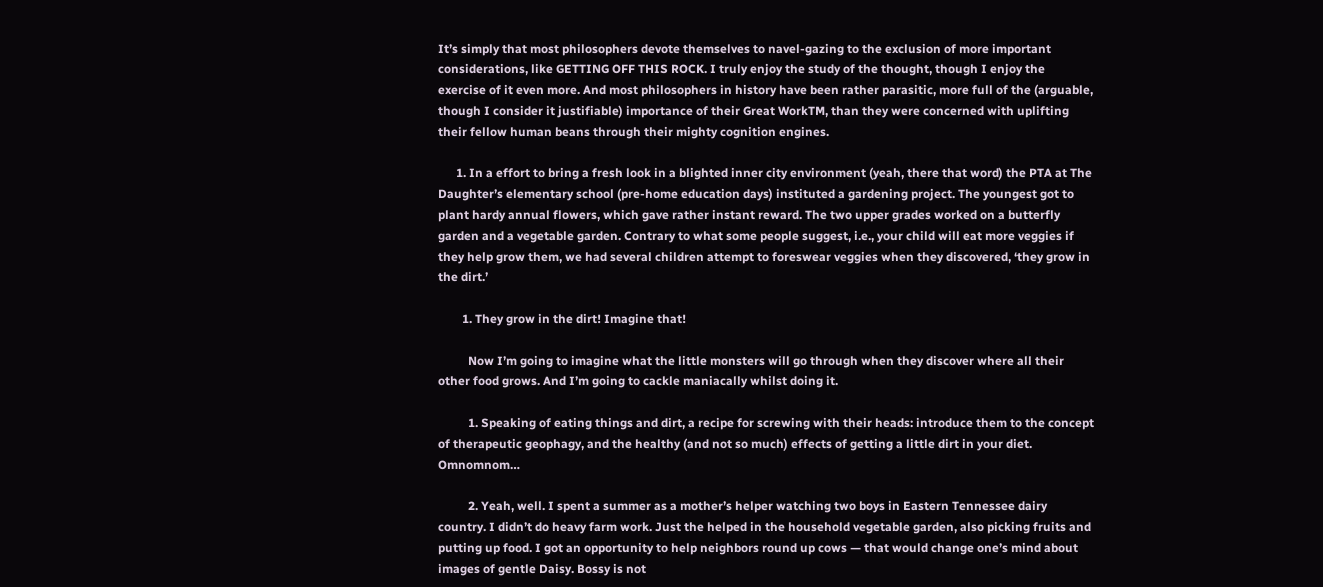It’s simply that most philosophers devote themselves to navel-gazing to the exclusion of more important considerations, like GETTING OFF THIS ROCK. I truly enjoy the study of the thought, though I enjoy the exercise of it even more. And most philosophers in history have been rather parasitic, more full of the (arguable, though I consider it justifiable) importance of their Great WorkTM, than they were concerned with uplifting their fellow human beans through their mighty cognition engines.

      1. In a effort to bring a fresh look in a blighted inner city environment (yeah, there that word) the PTA at The Daughter’s elementary school (pre-home education days) instituted a gardening project. The youngest got to plant hardy annual flowers, which gave rather instant reward. The two upper grades worked on a butterfly garden and a vegetable garden. Contrary to what some people suggest, i.e., your child will eat more veggies if they help grow them, we had several children attempt to foreswear veggies when they discovered, ‘they grow in the dirt.’

        1. They grow in the dirt! Imagine that!

          Now I’m going to imagine what the little monsters will go through when they discover where all their other food grows. And I’m going to cackle maniacally whilst doing it.

          1. Speaking of eating things and dirt, a recipe for screwing with their heads: introduce them to the concept of therapeutic geophagy, and the healthy (and not so much) effects of getting a little dirt in your diet. Omnomnom…

          2. Yeah, well. I spent a summer as a mother’s helper watching two boys in Eastern Tennessee dairy country. I didn’t do heavy farm work. Just the helped in the household vegetable garden, also picking fruits and putting up food. I got an opportunity to help neighbors round up cows — that would change one’s mind about images of gentle Daisy. Bossy is not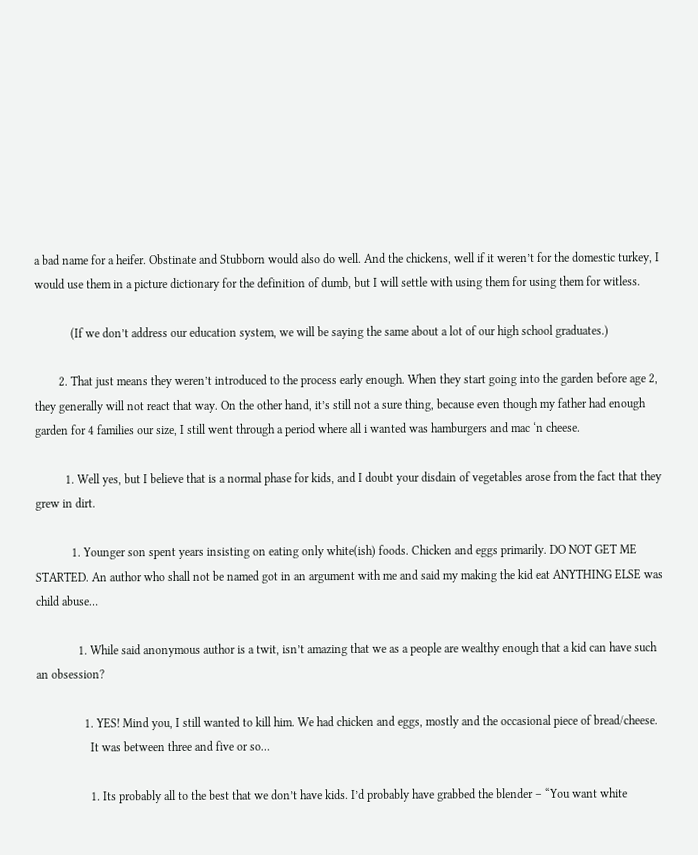a bad name for a heifer. Obstinate and Stubborn would also do well. And the chickens, well if it weren’t for the domestic turkey, I would use them in a picture dictionary for the definition of dumb, but I will settle with using them for using them for witless.

            (If we don’t address our education system, we will be saying the same about a lot of our high school graduates.)

        2. That just means they weren’t introduced to the process early enough. When they start going into the garden before age 2, they generally will not react that way. On the other hand, it’s still not a sure thing, because even though my father had enough garden for 4 families our size, I still went through a period where all i wanted was hamburgers and mac ‘n cheese.

          1. Well yes, but I believe that is a normal phase for kids, and I doubt your disdain of vegetables arose from the fact that they grew in dirt.

            1. Younger son spent years insisting on eating only white(ish) foods. Chicken and eggs primarily. DO NOT GET ME STARTED. An author who shall not be named got in an argument with me and said my making the kid eat ANYTHING ELSE was child abuse…

              1. While said anonymous author is a twit, isn’t amazing that we as a people are wealthy enough that a kid can have such an obsession?

                1. YES! Mind you, I still wanted to kill him. We had chicken and eggs, mostly and the occasional piece of bread/cheese.
                  It was between three and five or so…

                  1. Its probably all to the best that we don’t have kids. I’d probably have grabbed the blender – “You want white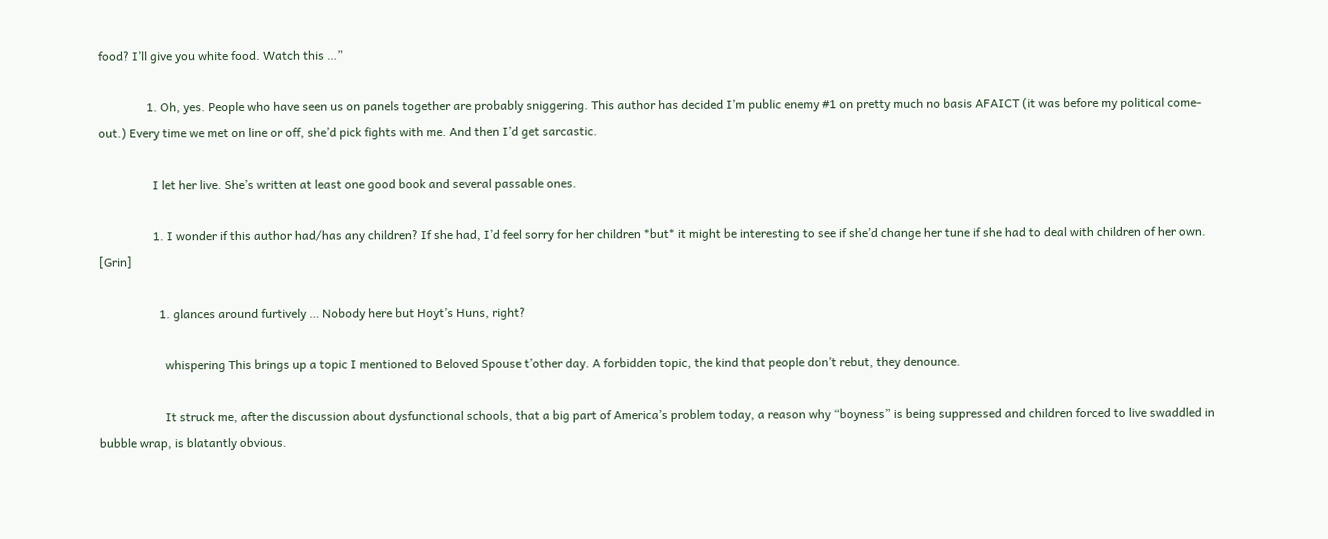food? I’ll give you white food. Watch this …”

                1. Oh, yes. People who have seen us on panels together are probably sniggering. This author has decided I’m public enemy #1 on pretty much no basis AFAICT (it was before my political come-out.) Every time we met on line or off, she’d pick fights with me. And then I’d get sarcastic.

                  I let her live. She’s written at least one good book and several passable ones.

                  1. I wonder if this author had/has any children? If she had, I’d feel sorry for her children *but* it might be interesting to see if she’d change her tune if she had to deal with children of her own. [Grin]

                    1. glances around furtively … Nobody here but Hoyt’s Huns, right?

                      whispering This brings up a topic I mentioned to Beloved Spouse t’other day. A forbidden topic, the kind that people don’t rebut, they denounce.

                      It struck me, after the discussion about dysfunctional schools, that a big part of America’s problem today, a reason why “boyness” is being suppressed and children forced to live swaddled in bubble wrap, is blatantly obvious.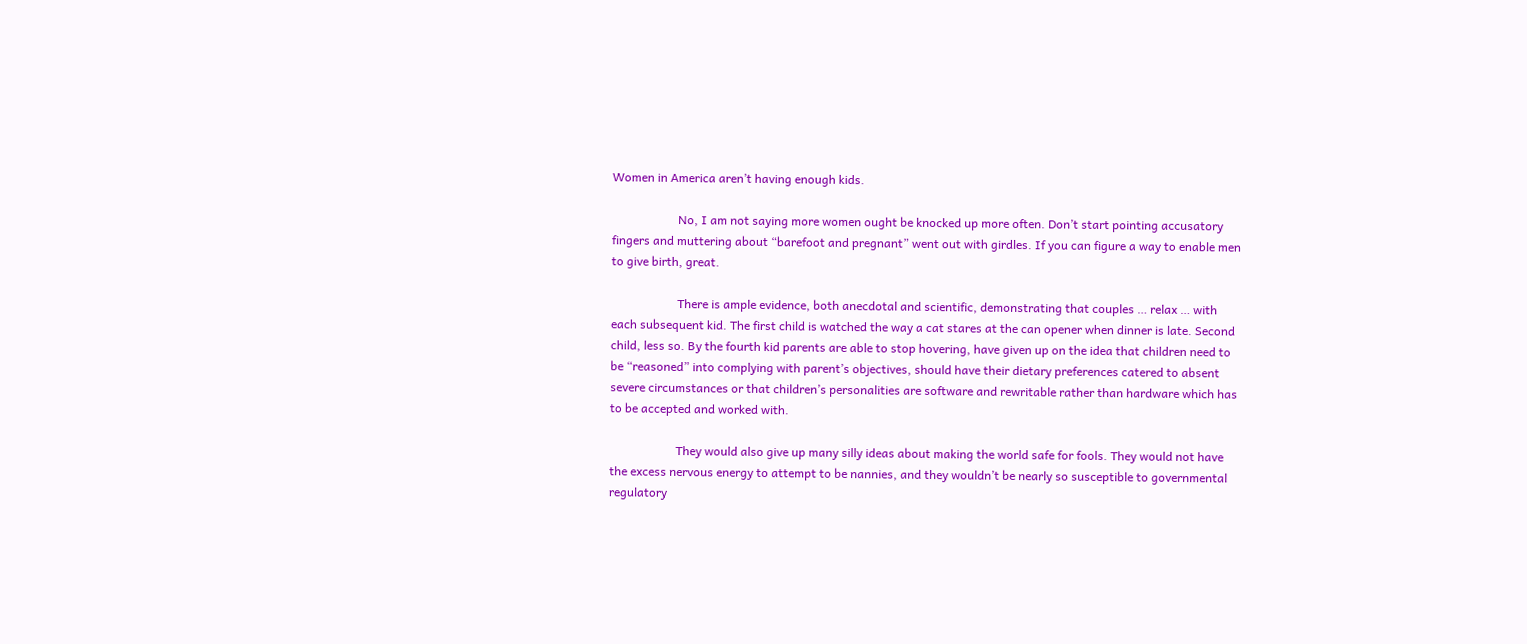Women in America aren’t having enough kids.

                      No, I am not saying more women ought be knocked up more often. Don’t start pointing accusatory fingers and muttering about “barefoot and pregnant” went out with girdles. If you can figure a way to enable men to give birth, great.

                      There is ample evidence, both anecdotal and scientific, demonstrating that couples … relax … with each subsequent kid. The first child is watched the way a cat stares at the can opener when dinner is late. Second child, less so. By the fourth kid parents are able to stop hovering, have given up on the idea that children need to be “reasoned” into complying with parent’s objectives, should have their dietary preferences catered to absent severe circumstances or that children’s personalities are software and rewritable rather than hardware which has to be accepted and worked with.

                      They would also give up many silly ideas about making the world safe for fools. They would not have the excess nervous energy to attempt to be nannies, and they wouldn’t be nearly so susceptible to governmental regulatory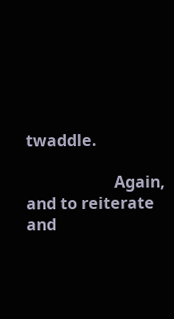twaddle.

                      Again, and to reiterate and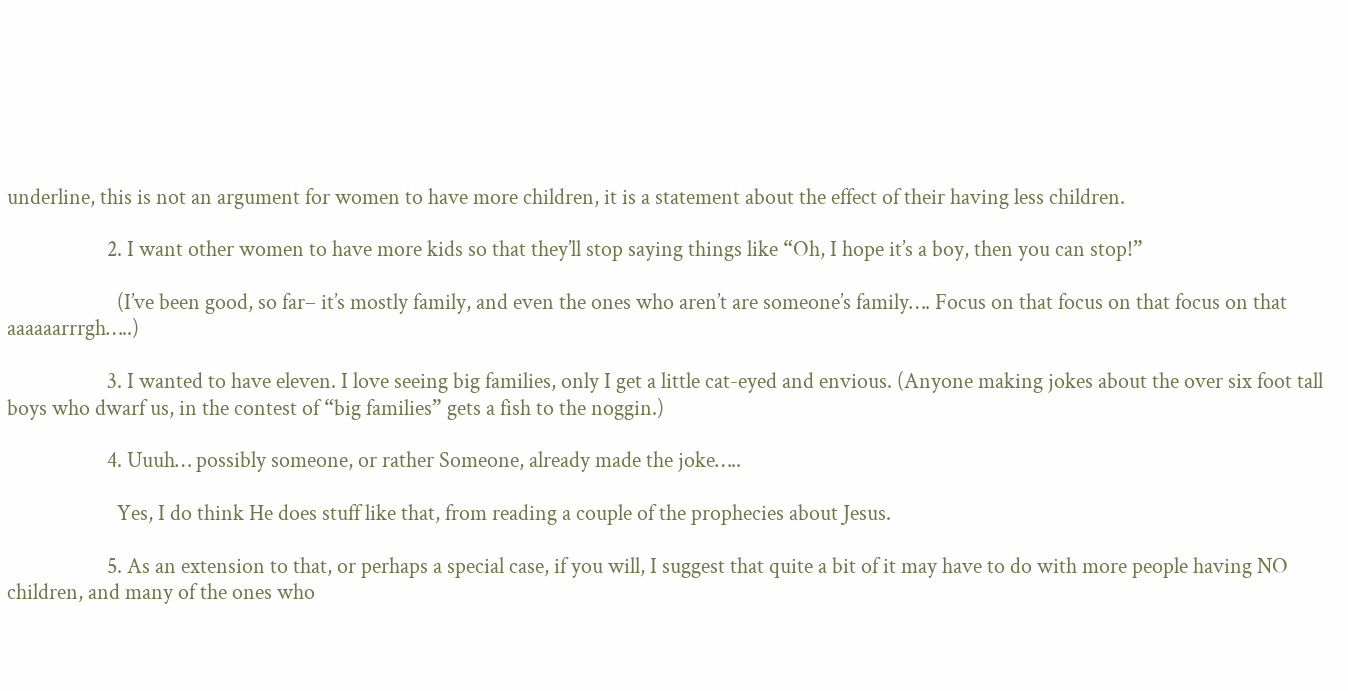underline, this is not an argument for women to have more children, it is a statement about the effect of their having less children.

                    2. I want other women to have more kids so that they’ll stop saying things like “Oh, I hope it’s a boy, then you can stop!”

                      (I’ve been good, so far– it’s mostly family, and even the ones who aren’t are someone’s family…. Focus on that focus on that focus on that aaaaaarrrgh…..)

                    3. I wanted to have eleven. I love seeing big families, only I get a little cat-eyed and envious. (Anyone making jokes about the over six foot tall boys who dwarf us, in the contest of “big families” gets a fish to the noggin.)

                    4. Uuuh… possibly someone, or rather Someone, already made the joke…..

                      Yes, I do think He does stuff like that, from reading a couple of the prophecies about Jesus.

                    5. As an extension to that, or perhaps a special case, if you will, I suggest that quite a bit of it may have to do with more people having NO children, and many of the ones who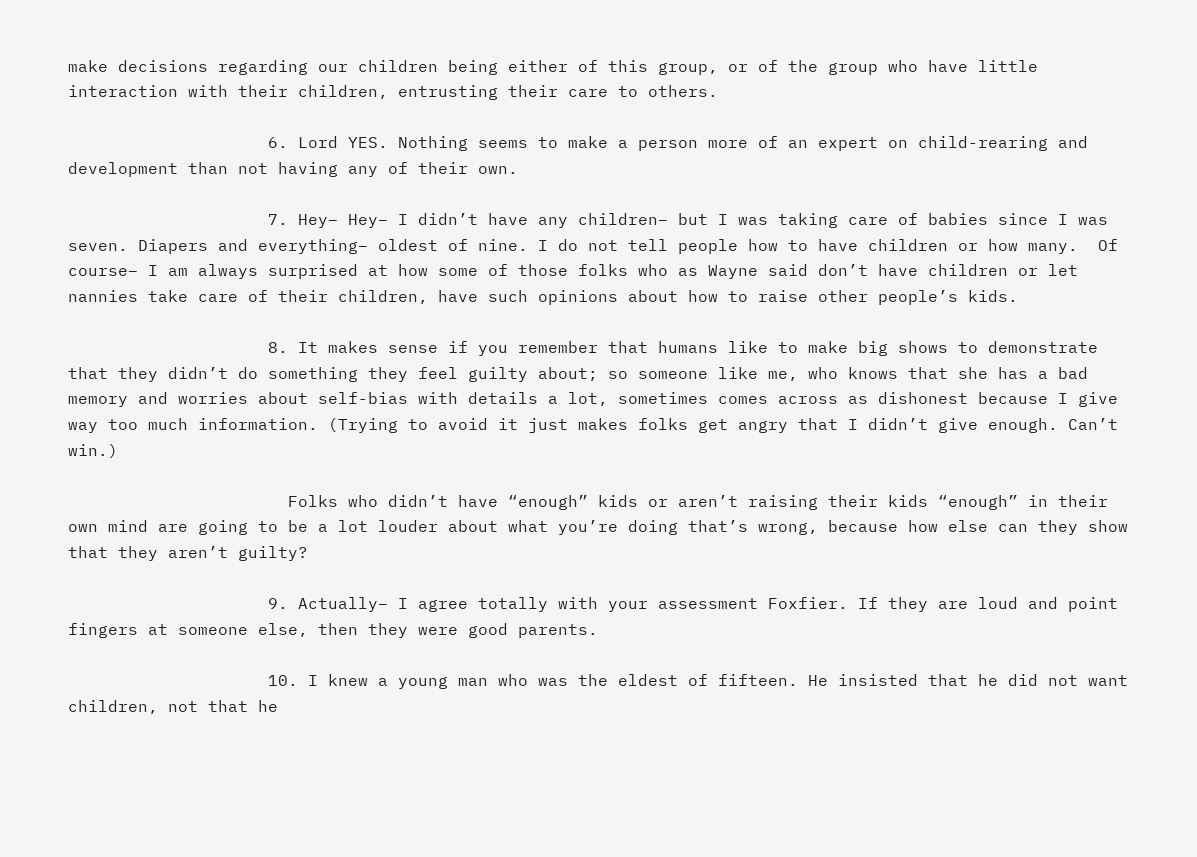make decisions regarding our children being either of this group, or of the group who have little interaction with their children, entrusting their care to others.

                    6. Lord YES. Nothing seems to make a person more of an expert on child-rearing and development than not having any of their own.

                    7. Hey– Hey– I didn’t have any children– but I was taking care of babies since I was seven. Diapers and everything– oldest of nine. I do not tell people how to have children or how many.  Of course– I am always surprised at how some of those folks who as Wayne said don’t have children or let nannies take care of their children, have such opinions about how to raise other people’s kids.

                    8. It makes sense if you remember that humans like to make big shows to demonstrate that they didn’t do something they feel guilty about; so someone like me, who knows that she has a bad memory and worries about self-bias with details a lot, sometimes comes across as dishonest because I give way too much information. (Trying to avoid it just makes folks get angry that I didn’t give enough. Can’t win.)

                      Folks who didn’t have “enough” kids or aren’t raising their kids “enough” in their own mind are going to be a lot louder about what you’re doing that’s wrong, because how else can they show that they aren’t guilty?

                    9. Actually– I agree totally with your assessment Foxfier. If they are loud and point fingers at someone else, then they were good parents.

                    10. I knew a young man who was the eldest of fifteen. He insisted that he did not want children, not that he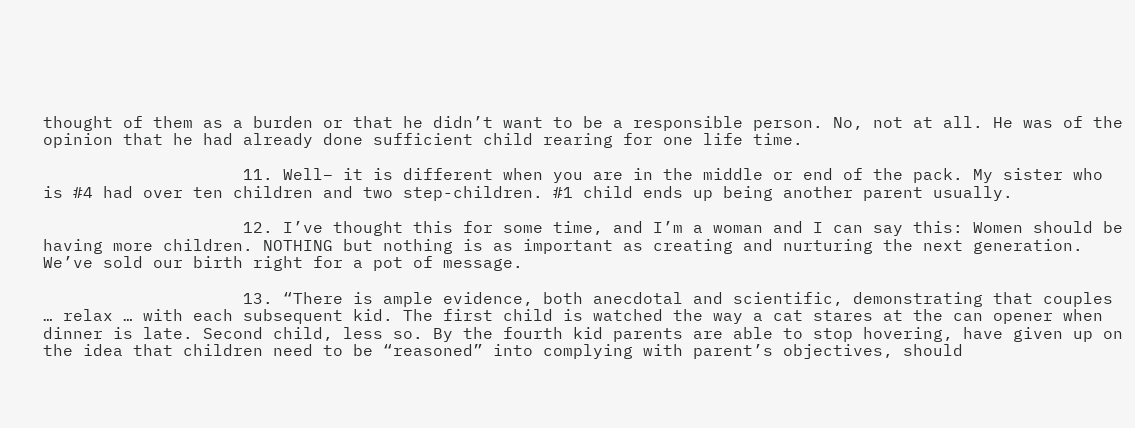thought of them as a burden or that he didn’t want to be a responsible person. No, not at all. He was of the opinion that he had already done sufficient child rearing for one life time.

                    11. Well– it is different when you are in the middle or end of the pack. My sister who is #4 had over ten children and two step-children. #1 child ends up being another parent usually.

                    12. I’ve thought this for some time, and I’m a woman and I can say this: Women should be having more children. NOTHING but nothing is as important as creating and nurturing the next generation. We’ve sold our birth right for a pot of message.

                    13. “There is ample evidence, both anecdotal and scientific, demonstrating that couples … relax … with each subsequent kid. The first child is watched the way a cat stares at the can opener when dinner is late. Second child, less so. By the fourth kid parents are able to stop hovering, have given up on the idea that children need to be “reasoned” into complying with parent’s objectives, should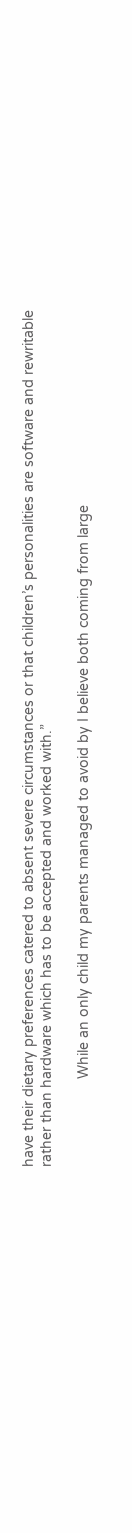have their dietary preferences catered to absent severe circumstances or that children’s personalities are software and rewritable rather than hardware which has to be accepted and worked with.”

                      While an only child my parents managed to avoid by I believe both coming from large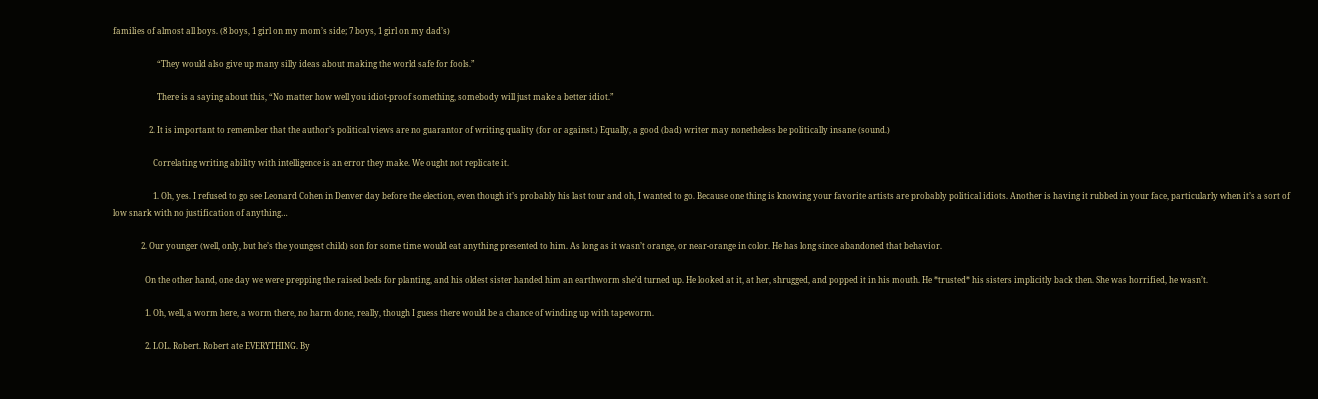families of almost all boys. (8 boys, 1 girl on my mom’s side; 7 boys, 1 girl on my dad’s)

                      “They would also give up many silly ideas about making the world safe for fools.”

                      There is a saying about this, “No matter how well you idiot-proof something, somebody will just make a better idiot.”

                  2. It is important to remember that the author’s political views are no guarantor of writing quality (for or against.) Equally, a good (bad) writer may nonetheless be politically insane (sound.)

                    Correlating writing ability with intelligence is an error they make. We ought not replicate it.

                    1. Oh, yes. I refused to go see Leonard Cohen in Denver day before the election, even though it’s probably his last tour and oh, I wanted to go. Because one thing is knowing your favorite artists are probably political idiots. Another is having it rubbed in your face, particularly when it’s a sort of low snark with no justification of anything…

              2. Our younger (well, only, but he’s the youngest child) son for some time would eat anything presented to him. As long as it wasn’t orange, or near-orange in color. He has long since abandoned that behavior.

                On the other hand, one day we were prepping the raised beds for planting, and his oldest sister handed him an earthworm she’d turned up. He looked at it, at her, shrugged, and popped it in his mouth. He *trusted* his sisters implicitly back then. She was horrified, he wasn’t.

                1. Oh, well, a worm here, a worm there, no harm done, really, though I guess there would be a chance of winding up with tapeworm.

                2. LOL. Robert. Robert ate EVERYTHING. By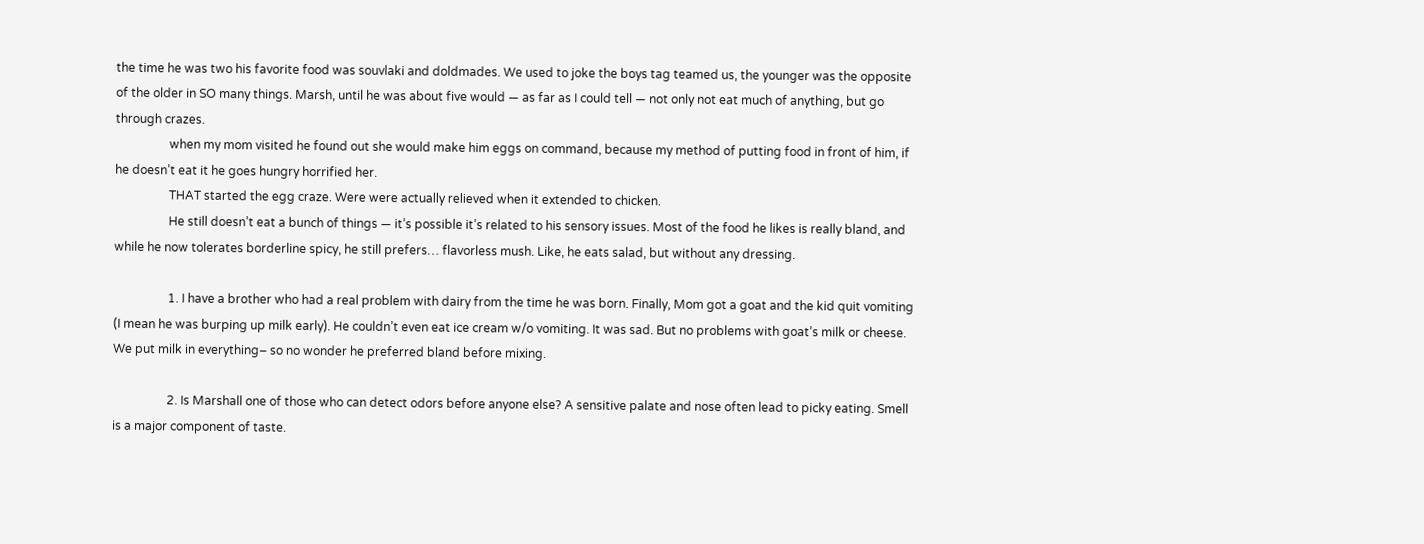the time he was two his favorite food was souvlaki and doldmades. We used to joke the boys tag teamed us, the younger was the opposite of the older in SO many things. Marsh, until he was about five would — as far as I could tell — not only not eat much of anything, but go through crazes.
                  when my mom visited he found out she would make him eggs on command, because my method of putting food in front of him, if he doesn’t eat it he goes hungry horrified her.
                  THAT started the egg craze. Were were actually relieved when it extended to chicken.
                  He still doesn’t eat a bunch of things — it’s possible it’s related to his sensory issues. Most of the food he likes is really bland, and while he now tolerates borderline spicy, he still prefers… flavorless mush. Like, he eats salad, but without any dressing.

                  1. I have a brother who had a real problem with dairy from the time he was born. Finally, Mom got a goat and the kid quit vomiting (I mean he was burping up milk early). He couldn’t even eat ice cream w/o vomiting. It was sad. But no problems with goat’s milk or cheese. We put milk in everything– so no wonder he preferred bland before mixing.

                  2. Is Marshall one of those who can detect odors before anyone else? A sensitive palate and nose often lead to picky eating. Smell is a major component of taste.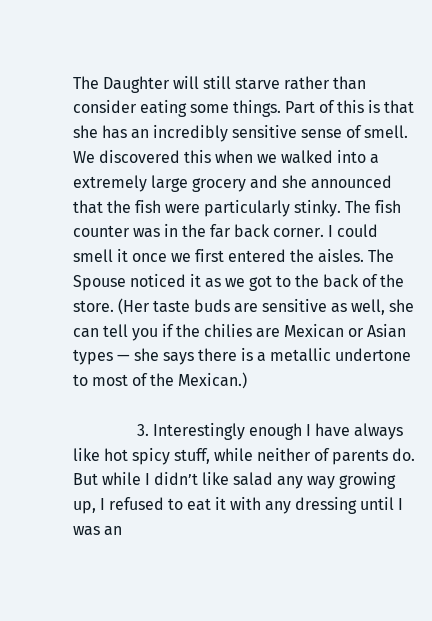The Daughter will still starve rather than consider eating some things. Part of this is that she has an incredibly sensitive sense of smell. We discovered this when we walked into a extremely large grocery and she announced that the fish were particularly stinky. The fish counter was in the far back corner. I could smell it once we first entered the aisles. The Spouse noticed it as we got to the back of the store. (Her taste buds are sensitive as well, she can tell you if the chilies are Mexican or Asian types — she says there is a metallic undertone to most of the Mexican.)

                3. Interestingly enough I have always like hot spicy stuff, while neither of parents do. But while I didn’t like salad any way growing up, I refused to eat it with any dressing until I was an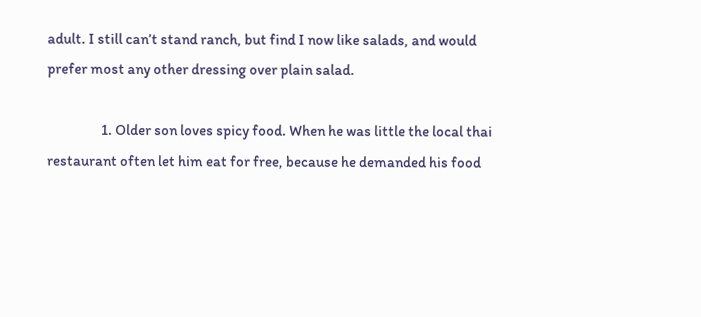adult. I still can’t stand ranch, but find I now like salads, and would prefer most any other dressing over plain salad.

                  1. Older son loves spicy food. When he was little the local thai restaurant often let him eat for free, because he demanded his food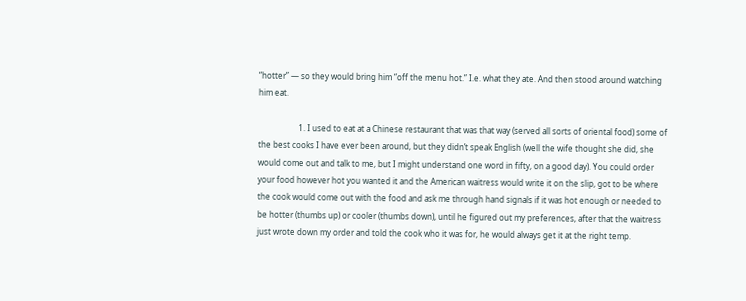“hotter” — so they would bring him “off the menu hot.” I.e. what they ate. And then stood around watching him eat.

                    1. I used to eat at a Chinese restaurant that was that way (served all sorts of oriental food) some of the best cooks I have ever been around, but they didn’t speak English (well the wife thought she did, she would come out and talk to me, but I might understand one word in fifty, on a good day). You could order your food however hot you wanted it and the American waitress would write it on the slip, got to be where the cook would come out with the food and ask me through hand signals if it was hot enough or needed to be hotter (thumbs up) or cooler (thumbs down), until he figured out my preferences, after that the waitress just wrote down my order and told the cook who it was for, he would always get it at the right temp.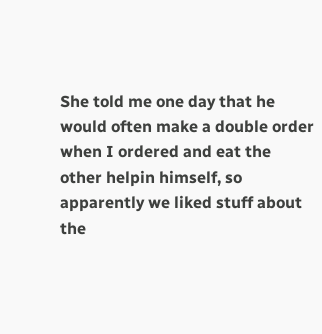She told me one day that he would often make a double order when I ordered and eat the other helpin himself, so apparently we liked stuff about the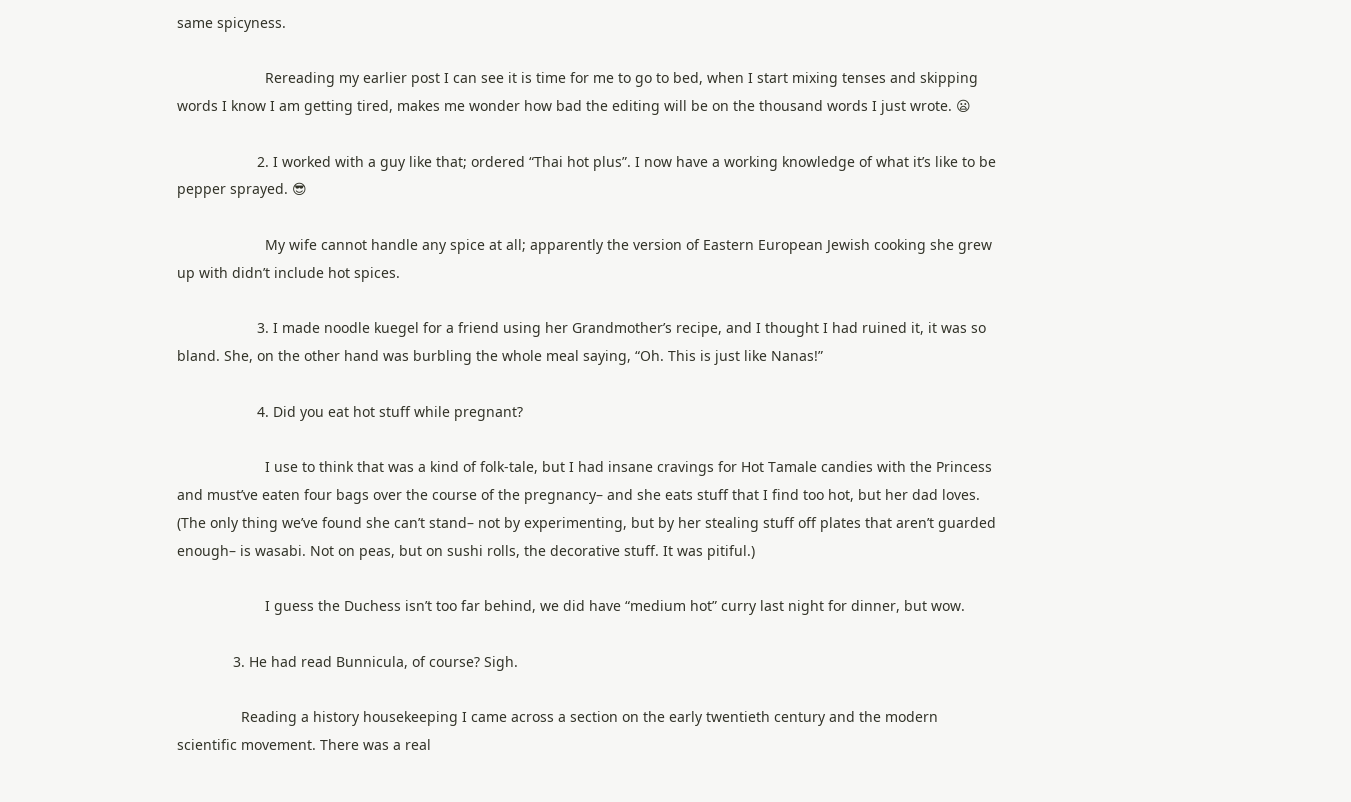same spicyness.

                      Rereading my earlier post I can see it is time for me to go to bed, when I start mixing tenses and skipping words I know I am getting tired, makes me wonder how bad the editing will be on the thousand words I just wrote. 😦

                    2. I worked with a guy like that; ordered “Thai hot plus”. I now have a working knowledge of what it’s like to be pepper sprayed. 😎

                      My wife cannot handle any spice at all; apparently the version of Eastern European Jewish cooking she grew up with didn’t include hot spices.

                    3. I made noodle kuegel for a friend using her Grandmother’s recipe, and I thought I had ruined it, it was so bland. She, on the other hand was burbling the whole meal saying, “Oh. This is just like Nanas!”

                    4. Did you eat hot stuff while pregnant?

                      I use to think that was a kind of folk-tale, but I had insane cravings for Hot Tamale candies with the Princess and must’ve eaten four bags over the course of the pregnancy– and she eats stuff that I find too hot, but her dad loves. (The only thing we’ve found she can’t stand– not by experimenting, but by her stealing stuff off plates that aren’t guarded enough– is wasabi. Not on peas, but on sushi rolls, the decorative stuff. It was pitiful.)

                      I guess the Duchess isn’t too far behind, we did have “medium hot” curry last night for dinner, but wow.

              3. He had read Bunnicula, of course? Sigh.

                Reading a history housekeeping I came across a section on the early twentieth century and the modern scientific movement. There was a real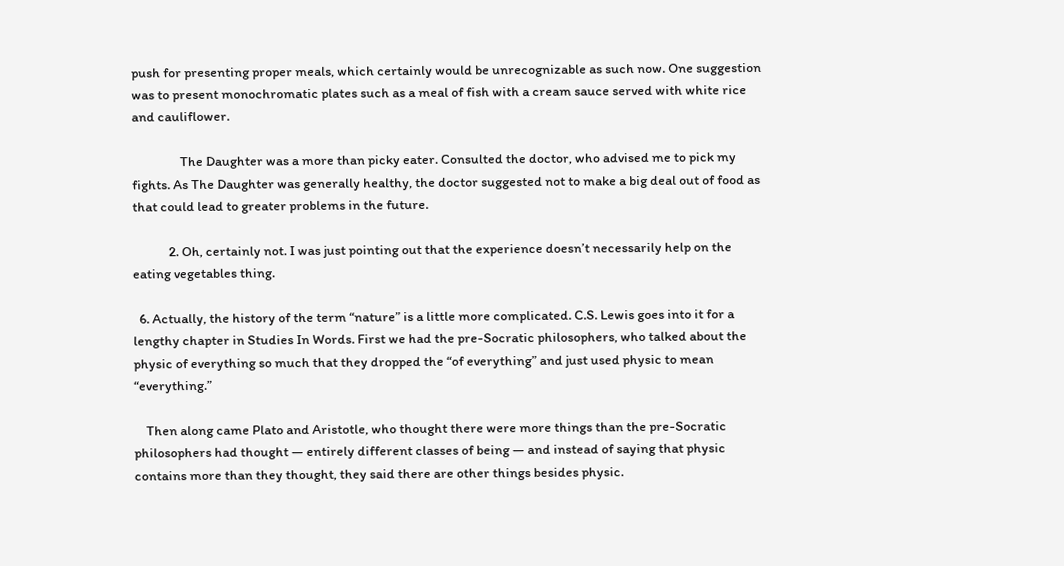push for presenting proper meals, which certainly would be unrecognizable as such now. One suggestion was to present monochromatic plates such as a meal of fish with a cream sauce served with white rice and cauliflower.

                The Daughter was a more than picky eater. Consulted the doctor, who advised me to pick my fights. As The Daughter was generally healthy, the doctor suggested not to make a big deal out of food as that could lead to greater problems in the future.

            2. Oh, certainly not. I was just pointing out that the experience doesn’t necessarily help on the eating vegetables thing.

  6. Actually, the history of the term “nature” is a little more complicated. C.S. Lewis goes into it for a lengthy chapter in Studies In Words. First we had the pre-Socratic philosophers, who talked about the physic of everything so much that they dropped the “of everything” and just used physic to mean “everything.”

    Then along came Plato and Aristotle, who thought there were more things than the pre-Socratic philosophers had thought — entirely different classes of being — and instead of saying that physic contains more than they thought, they said there are other things besides physic.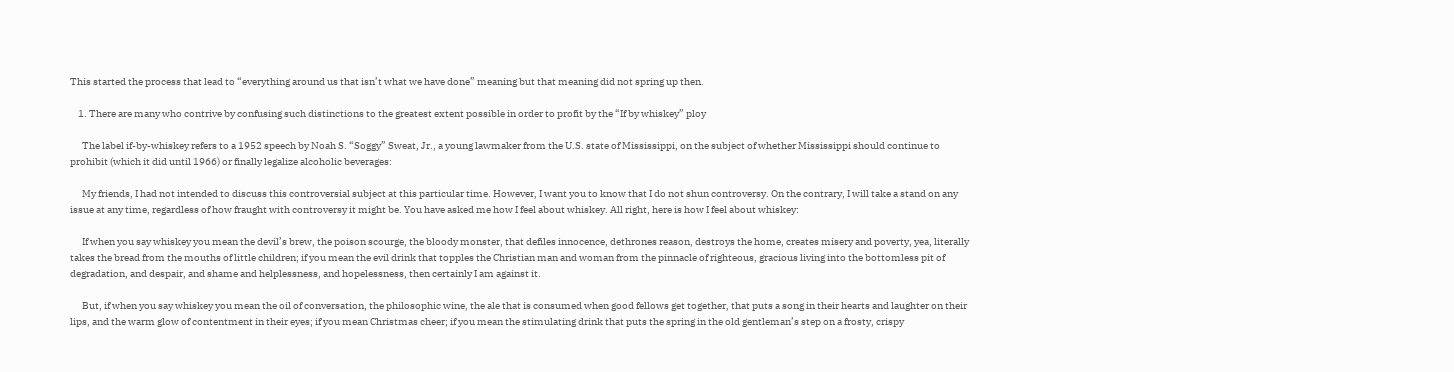This started the process that lead to “everything around us that isn’t what we have done” meaning but that meaning did not spring up then.

    1. There are many who contrive by confusing such distinctions to the greatest extent possible in order to profit by the “If by whiskey” ploy

      The label if-by-whiskey refers to a 1952 speech by Noah S. “Soggy” Sweat, Jr., a young lawmaker from the U.S. state of Mississippi, on the subject of whether Mississippi should continue to prohibit (which it did until 1966) or finally legalize alcoholic beverages:

      My friends, I had not intended to discuss this controversial subject at this particular time. However, I want you to know that I do not shun controversy. On the contrary, I will take a stand on any issue at any time, regardless of how fraught with controversy it might be. You have asked me how I feel about whiskey. All right, here is how I feel about whiskey:

      If when you say whiskey you mean the devil’s brew, the poison scourge, the bloody monster, that defiles innocence, dethrones reason, destroys the home, creates misery and poverty, yea, literally takes the bread from the mouths of little children; if you mean the evil drink that topples the Christian man and woman from the pinnacle of righteous, gracious living into the bottomless pit of degradation, and despair, and shame and helplessness, and hopelessness, then certainly I am against it.

      But, if when you say whiskey you mean the oil of conversation, the philosophic wine, the ale that is consumed when good fellows get together, that puts a song in their hearts and laughter on their lips, and the warm glow of contentment in their eyes; if you mean Christmas cheer; if you mean the stimulating drink that puts the spring in the old gentleman’s step on a frosty, crispy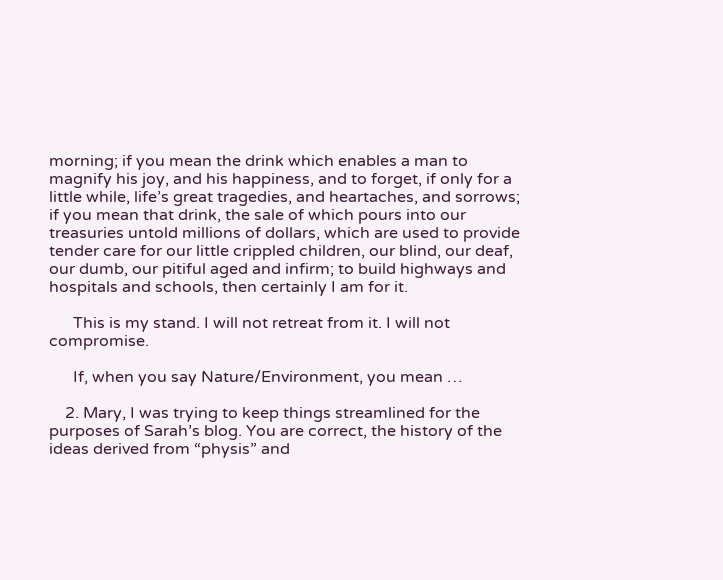morning; if you mean the drink which enables a man to magnify his joy, and his happiness, and to forget, if only for a little while, life’s great tragedies, and heartaches, and sorrows; if you mean that drink, the sale of which pours into our treasuries untold millions of dollars, which are used to provide tender care for our little crippled children, our blind, our deaf, our dumb, our pitiful aged and infirm; to build highways and hospitals and schools, then certainly I am for it.

      This is my stand. I will not retreat from it. I will not compromise.

      If, when you say Nature/Environment, you mean …

    2. Mary, I was trying to keep things streamlined for the purposes of Sarah’s blog. You are correct, the history of the ideas derived from “physis” and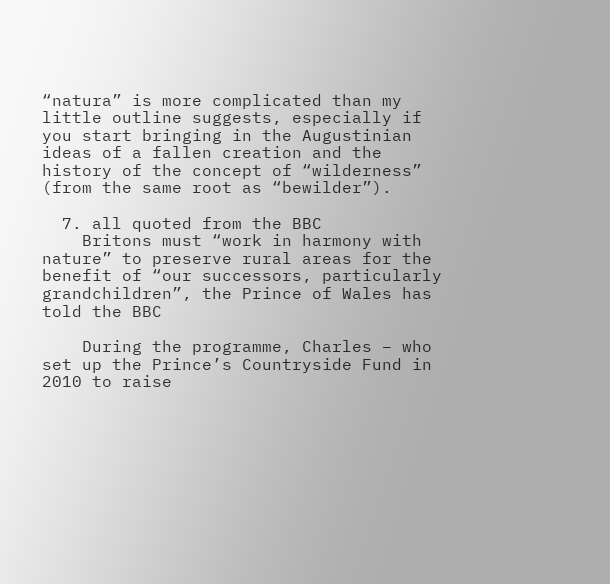“natura” is more complicated than my little outline suggests, especially if you start bringing in the Augustinian ideas of a fallen creation and the history of the concept of “wilderness” (from the same root as “bewilder”).

  7. all quoted from the BBC
    Britons must “work in harmony with nature” to preserve rural areas for the benefit of “our successors, particularly grandchildren”, the Prince of Wales has told the BBC

    During the programme, Charles – who set up the Prince’s Countryside Fund in 2010 to raise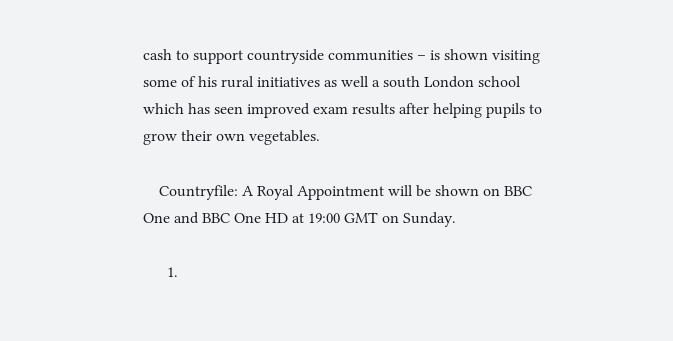cash to support countryside communities – is shown visiting some of his rural initiatives as well a south London school which has seen improved exam results after helping pupils to grow their own vegetables.

    Countryfile: A Royal Appointment will be shown on BBC One and BBC One HD at 19:00 GMT on Sunday.

      1.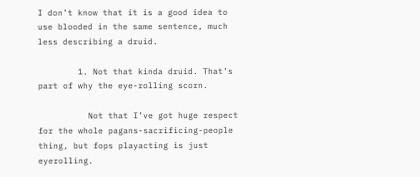I don’t know that it is a good idea to use blooded in the same sentence, much less describing a druid.

        1. Not that kinda druid. That’s part of why the eye-rolling scorn.

          Not that I’ve got huge respect for the whole pagans-sacrificing-people thing, but fops playacting is just eyerolling.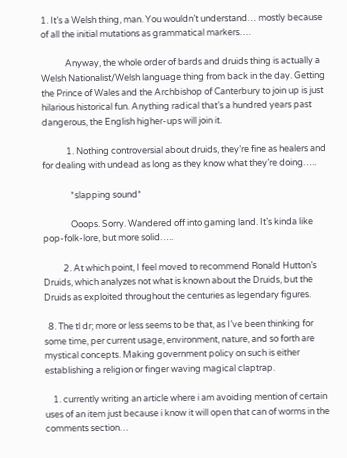1. It’s a Welsh thing, man. You wouldn’t understand… mostly because of all the initial mutations as grammatical markers….

            Anyway, the whole order of bards and druids thing is actually a Welsh Nationalist/Welsh language thing from back in the day. Getting the Prince of Wales and the Archbishop of Canterbury to join up is just hilarious historical fun. Anything radical that’s a hundred years past dangerous, the English higher-ups will join it.

            1. Nothing controversial about druids, they’re fine as healers and for dealing with undead as long as they know what they’re doing…..

              *slapping sound*

              Ooops. Sorry. Wandered off into gaming land. It’s kinda like pop-folk-lore, but more solid…..

          2. At which point, I feel moved to recommend Ronald Hutton’s Druids, which analyzes not what is known about the Druids, but the Druids as exploited throughout the centuries as legendary figures.

  8. The tl dr; more or less seems to be that, as I’ve been thinking for some time, per current usage, environment, nature, and so forth are mystical concepts. Making government policy on such is either establishing a religion or finger waving magical claptrap.

    1. currently writing an article where i am avoiding mention of certain uses of an item just because i know it will open that can of worms in the comments section…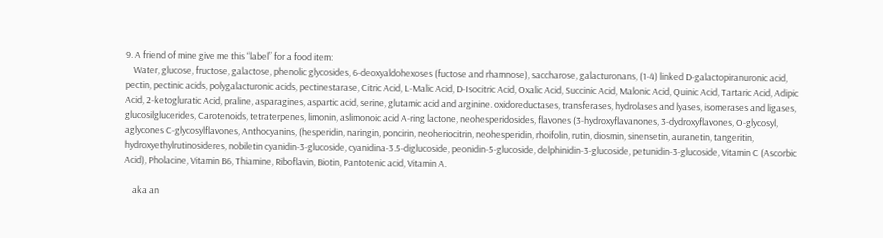9. A friend of mine give me this “label” for a food item:
    Water, glucose, fructose, galactose, phenolic glycosides, 6-deoxyaldohexoses (fuctose and rhamnose), saccharose, galacturonans, (1-4) linked D-galactopiranuronic acid, pectin, pectinic acids, polygalacturonic acids, pectinestarase, Citric Acid, L-Malic Acid, D-Isocitric Acid, Oxalic Acid, Succinic Acid, Malonic Acid, Quinic Acid, Tartaric Acid, Adipic Acid, 2-ketogluratic Acid, praline, asparagines, aspartic acid, serine, glutamic acid and arginine. oxidoreductases, transferases, hydrolases and lyases, isomerases and ligases, glucosilglucerides, Carotenoids, tetraterpenes, limonin, aslimonoic acid A-ring lactone, neohesperidosides, flavones (3-hydroxyflavanones, 3-dydroxyflavones, O-glycosyl, aglycones C-glycosylflavones, Anthocyanins, (hesperidin, naringin, poncirin, neoheriocitrin, neohesperidin, rhoifolin, rutin, diosmin, sinensetin, auranetin, tangeritin, hydroxyethylrutinosideres, nobiletin cyanidin-3-glucoside, cyanidina-3.5-diglucoside, peonidin-5-glucoside, delphinidin-3-glucoside, petunidin-3-glucoside, Vitamin C (Ascorbic Acid), Pholacine, Vitamin B6, Thiamine, Riboflavin, Biotin, Pantotenic acid, Vitamin A.

    aka an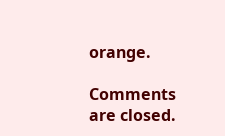orange.

Comments are closed.